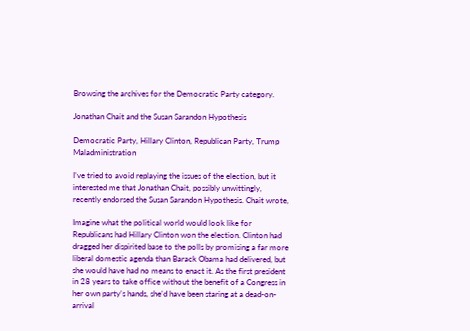Browsing the archives for the Democratic Party category.

Jonathan Chait and the Susan Sarandon Hypothesis

Democratic Party, Hillary Clinton, Republican Party, Trump Maladministration

I’ve tried to avoid replaying the issues of the election, but it interested me that Jonathan Chait, possibly unwittingly, recently endorsed the Susan Sarandon Hypothesis. Chait wrote,

Imagine what the political world would look like for Republicans had Hillary Clinton won the election. Clinton had dragged her dispirited base to the polls by promising a far more liberal domestic agenda than Barack Obama had delivered, but she would have had no means to enact it. As the first president in 28 years to take office without the benefit of a Congress in her own party’s hands, she’d have been staring at a dead-on-arrival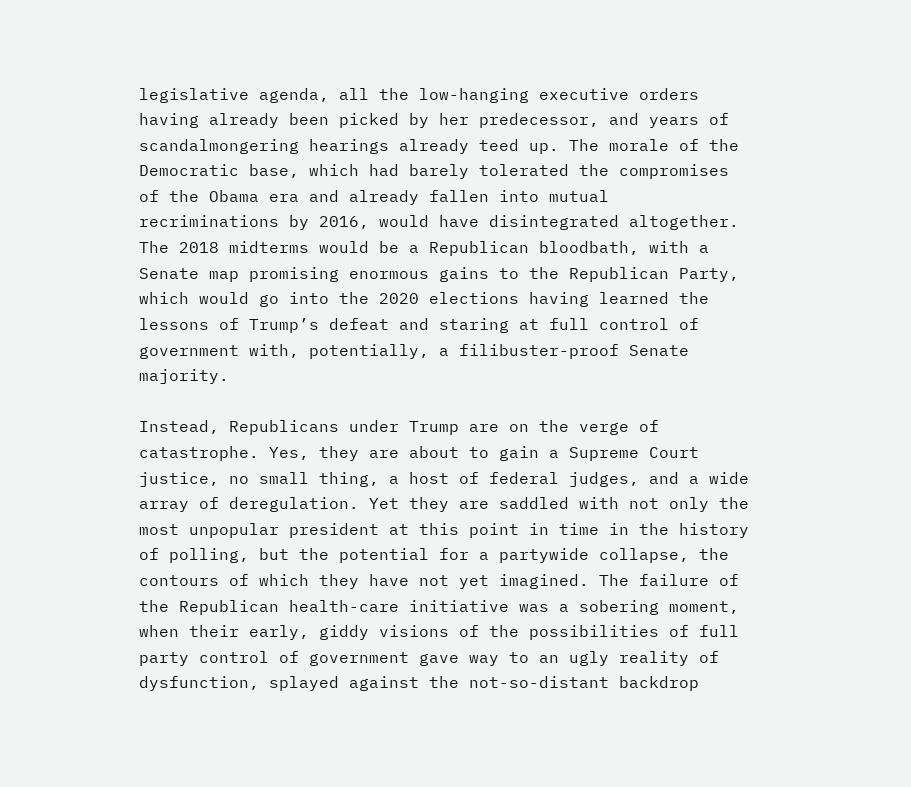legislative agenda, all the low-hanging executive orders having already been picked by her predecessor, and years of scandalmongering hearings already teed up. The morale of the Democratic base, which had barely tolerated the compromises of the Obama era and already fallen into mutual recriminations by 2016, would have disintegrated altogether. The 2018 midterms would be a Republican bloodbath, with a Senate map promising enormous gains to the Republican Party, which would go into the 2020 elections having learned the lessons of Trump’s defeat and staring at full control of government with, potentially, a filibuster-proof Senate majority.

Instead, Republicans under Trump are on the verge of catastrophe. Yes, they are about to gain a Supreme Court justice, no small thing, a host of federal judges, and a wide array of deregulation. Yet they are saddled with not only the most unpopular president at this point in time in the history of polling, but the potential for a partywide collapse, the contours of which they have not yet imagined. The failure of the Republican health-care initiative was a sobering moment, when their early, giddy visions of the possibilities of full party control of government gave way to an ugly reality of dysfunction, splayed against the not-so-distant backdrop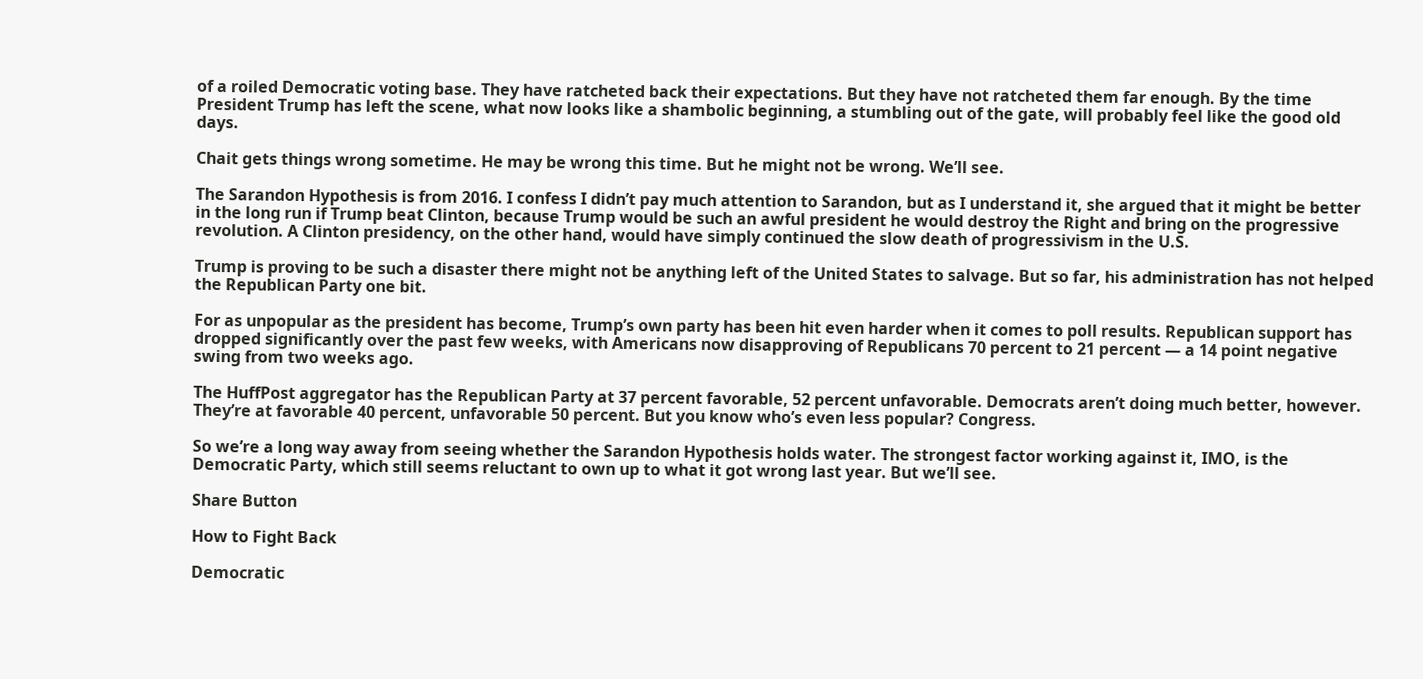of a roiled Democratic voting base. They have ratcheted back their expectations. But they have not ratcheted them far enough. By the time President Trump has left the scene, what now looks like a shambolic beginning, a stumbling out of the gate, will probably feel like the good old days.

Chait gets things wrong sometime. He may be wrong this time. But he might not be wrong. We’ll see.

The Sarandon Hypothesis is from 2016. I confess I didn’t pay much attention to Sarandon, but as I understand it, she argued that it might be better in the long run if Trump beat Clinton, because Trump would be such an awful president he would destroy the Right and bring on the progressive revolution. A Clinton presidency, on the other hand, would have simply continued the slow death of progressivism in the U.S.

Trump is proving to be such a disaster there might not be anything left of the United States to salvage. But so far, his administration has not helped the Republican Party one bit.

For as unpopular as the president has become, Trump’s own party has been hit even harder when it comes to poll results. Republican support has dropped significantly over the past few weeks, with Americans now disapproving of Republicans 70 percent to 21 percent — a 14 point negative swing from two weeks ago.

The HuffPost aggregator has the Republican Party at 37 percent favorable, 52 percent unfavorable. Democrats aren’t doing much better, however. They’re at favorable 40 percent, unfavorable 50 percent. But you know who’s even less popular? Congress.

So we’re a long way away from seeing whether the Sarandon Hypothesis holds water. The strongest factor working against it, IMO, is the Democratic Party, which still seems reluctant to own up to what it got wrong last year. But we’ll see.

Share Button

How to Fight Back

Democratic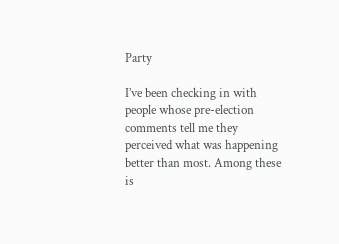Party

I’ve been checking in with people whose pre-election comments tell me they perceived what was happening better than most. Among these is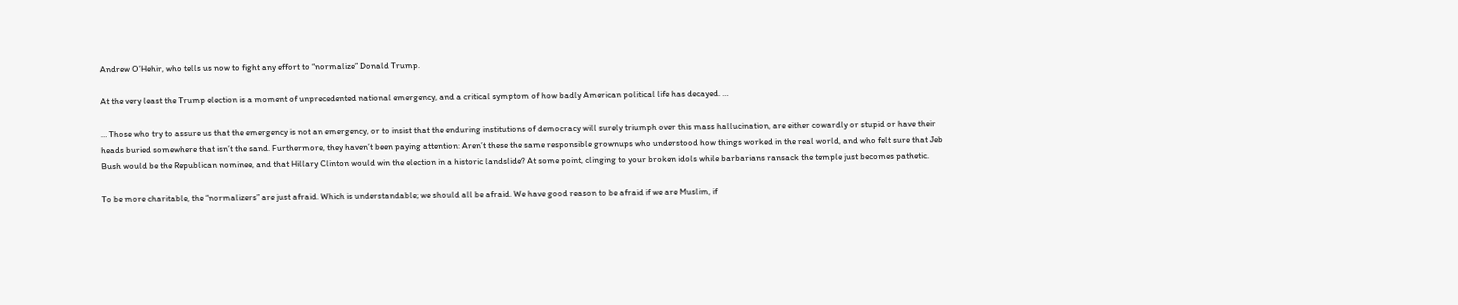Andrew O’Hehir, who tells us now to fight any effort to “normalize” Donald Trump.

At the very least the Trump election is a moment of unprecedented national emergency, and a critical symptom of how badly American political life has decayed. …

… Those who try to assure us that the emergency is not an emergency, or to insist that the enduring institutions of democracy will surely triumph over this mass hallucination, are either cowardly or stupid or have their heads buried somewhere that isn’t the sand. Furthermore, they haven’t been paying attention: Aren’t these the same responsible grownups who understood how things worked in the real world, and who felt sure that Jeb Bush would be the Republican nominee, and that Hillary Clinton would win the election in a historic landslide? At some point, clinging to your broken idols while barbarians ransack the temple just becomes pathetic.

To be more charitable, the “normalizers” are just afraid. Which is understandable; we should all be afraid. We have good reason to be afraid if we are Muslim, if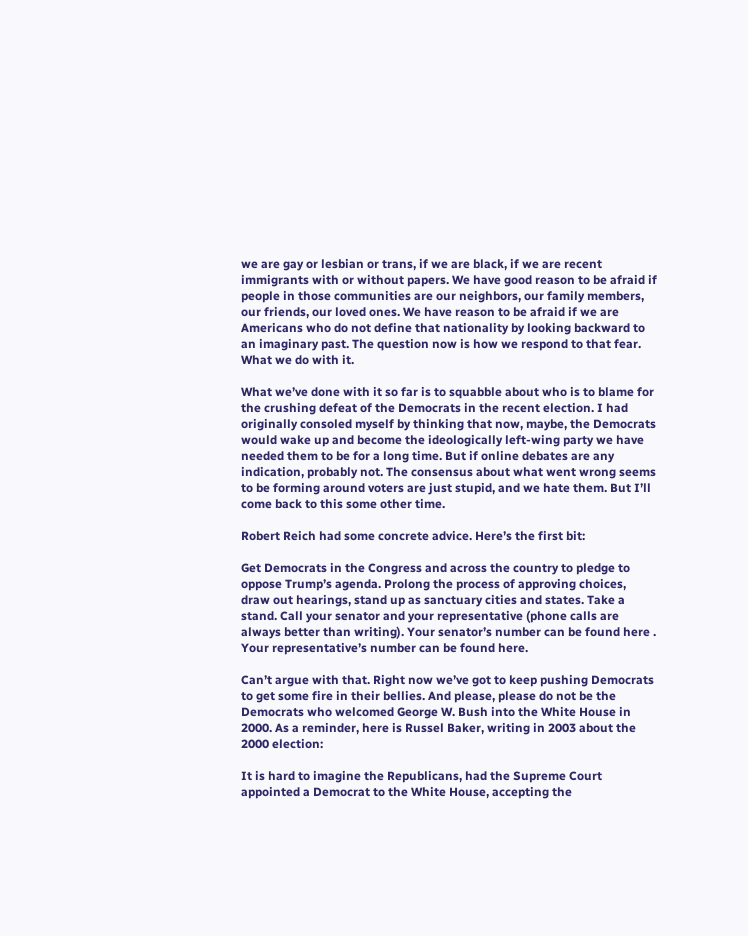we are gay or lesbian or trans, if we are black, if we are recent immigrants with or without papers. We have good reason to be afraid if people in those communities are our neighbors, our family members, our friends, our loved ones. We have reason to be afraid if we are Americans who do not define that nationality by looking backward to an imaginary past. The question now is how we respond to that fear. What we do with it.

What we’ve done with it so far is to squabble about who is to blame for the crushing defeat of the Democrats in the recent election. I had originally consoled myself by thinking that now, maybe, the Democrats would wake up and become the ideologically left-wing party we have needed them to be for a long time. But if online debates are any indication, probably not. The consensus about what went wrong seems to be forming around voters are just stupid, and we hate them. But I’ll come back to this some other time.

Robert Reich had some concrete advice. Here’s the first bit:

Get Democrats in the Congress and across the country to pledge to oppose Trump’s agenda. Prolong the process of approving choices, draw out hearings, stand up as sanctuary cities and states. Take a stand. Call your senator and your representative (phone calls are always better than writing). Your senator’s number can be found here . Your representative’s number can be found here.

Can’t argue with that. Right now we’ve got to keep pushing Democrats to get some fire in their bellies. And please, please do not be the Democrats who welcomed George W. Bush into the White House in 2000. As a reminder, here is Russel Baker, writing in 2003 about the 2000 election:

It is hard to imagine the Republicans, had the Supreme Court appointed a Democrat to the White House, accepting the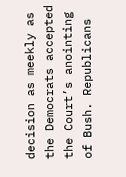decision as meekly as the Democrats accepted the Court’s anointing of Bush. Republicans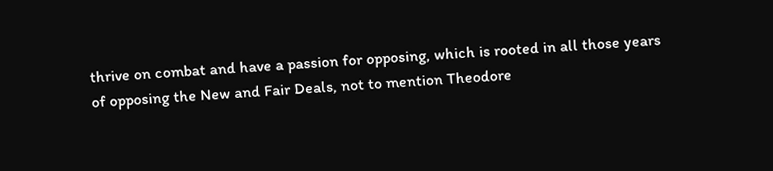thrive on combat and have a passion for opposing, which is rooted in all those years of opposing the New and Fair Deals, not to mention Theodore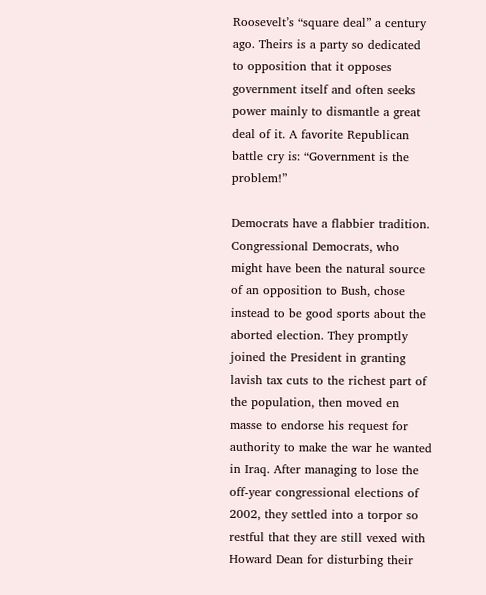Roosevelt’s “square deal” a century ago. Theirs is a party so dedicated to opposition that it opposes government itself and often seeks power mainly to dismantle a great deal of it. A favorite Republican battle cry is: “Government is the problem!”

Democrats have a flabbier tradition. Congressional Democrats, who might have been the natural source of an opposition to Bush, chose instead to be good sports about the aborted election. They promptly joined the President in granting lavish tax cuts to the richest part of the population, then moved en masse to endorse his request for authority to make the war he wanted in Iraq. After managing to lose the off-year congressional elections of 2002, they settled into a torpor so restful that they are still vexed with Howard Dean for disturbing their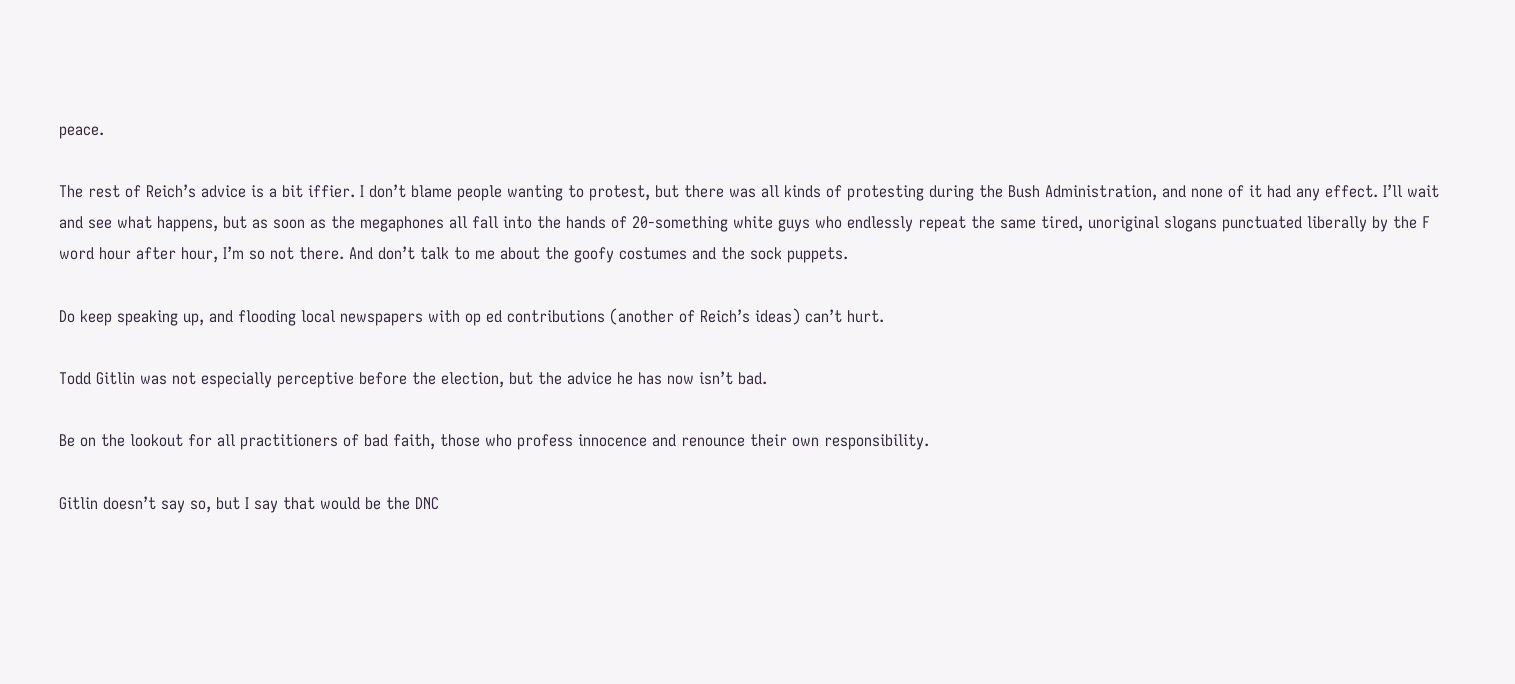peace.

The rest of Reich’s advice is a bit iffier. I don’t blame people wanting to protest, but there was all kinds of protesting during the Bush Administration, and none of it had any effect. I’ll wait and see what happens, but as soon as the megaphones all fall into the hands of 20-something white guys who endlessly repeat the same tired, unoriginal slogans punctuated liberally by the F word hour after hour, I’m so not there. And don’t talk to me about the goofy costumes and the sock puppets.

Do keep speaking up, and flooding local newspapers with op ed contributions (another of Reich’s ideas) can’t hurt.

Todd Gitlin was not especially perceptive before the election, but the advice he has now isn’t bad.

Be on the lookout for all practitioners of bad faith, those who profess innocence and renounce their own responsibility.

Gitlin doesn’t say so, but I say that would be the DNC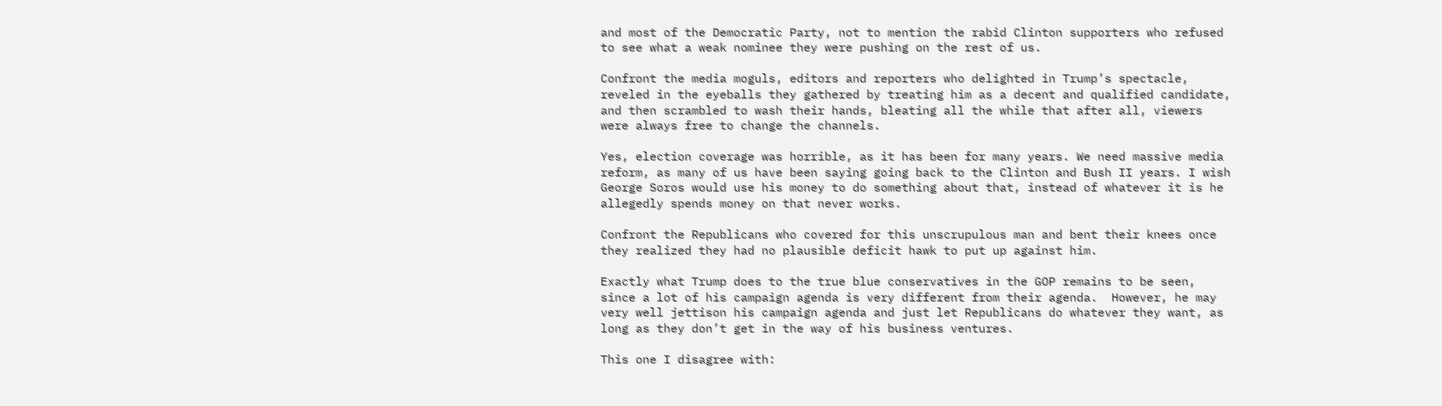and most of the Democratic Party, not to mention the rabid Clinton supporters who refused to see what a weak nominee they were pushing on the rest of us.

Confront the media moguls, editors and reporters who delighted in Trump’s spectacle, reveled in the eyeballs they gathered by treating him as a decent and qualified candidate, and then scrambled to wash their hands, bleating all the while that after all, viewers were always free to change the channels.

Yes, election coverage was horrible, as it has been for many years. We need massive media reform, as many of us have been saying going back to the Clinton and Bush II years. I wish George Soros would use his money to do something about that, instead of whatever it is he allegedly spends money on that never works.

Confront the Republicans who covered for this unscrupulous man and bent their knees once they realized they had no plausible deficit hawk to put up against him.

Exactly what Trump does to the true blue conservatives in the GOP remains to be seen, since a lot of his campaign agenda is very different from their agenda.  However, he may very well jettison his campaign agenda and just let Republicans do whatever they want, as long as they don’t get in the way of his business ventures.

This one I disagree with: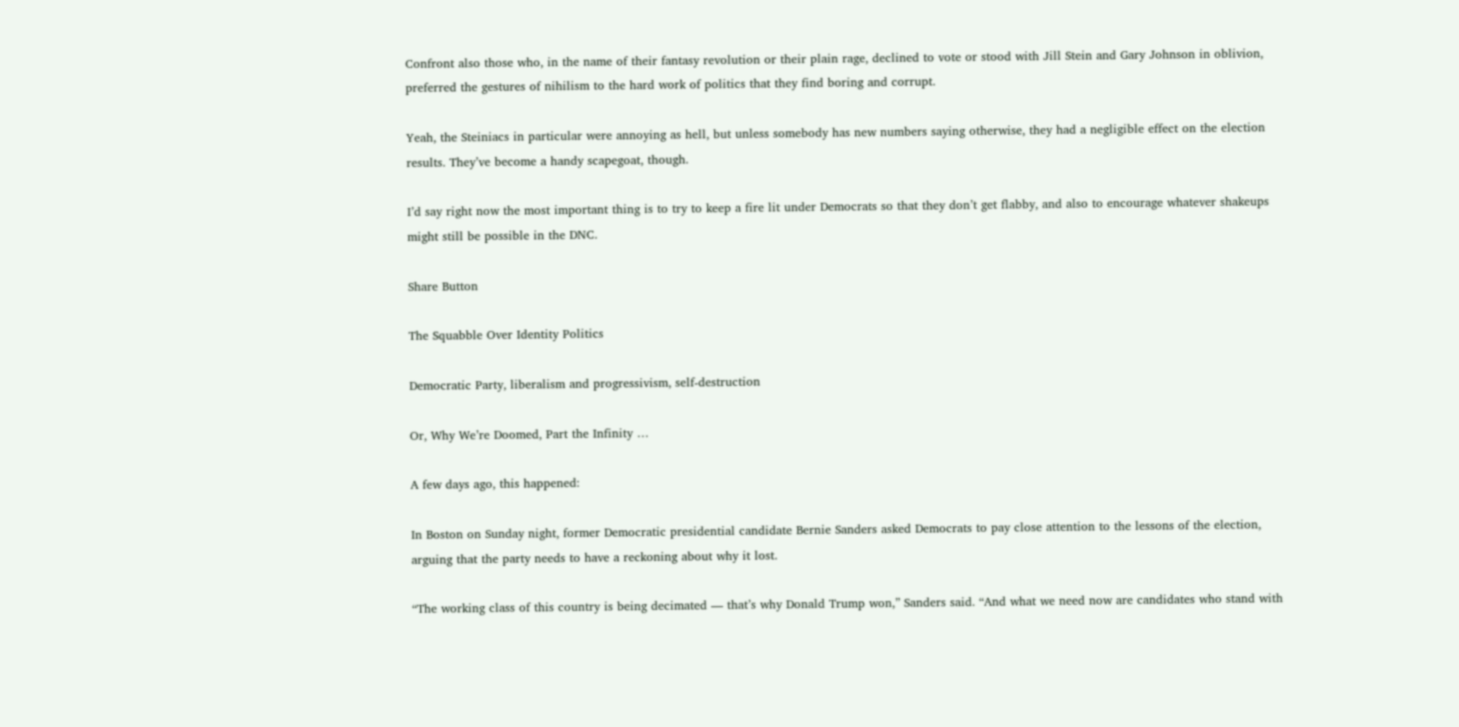Confront also those who, in the name of their fantasy revolution or their plain rage, declined to vote or stood with Jill Stein and Gary Johnson in oblivion, preferred the gestures of nihilism to the hard work of politics that they find boring and corrupt.

Yeah, the Steiniacs in particular were annoying as hell, but unless somebody has new numbers saying otherwise, they had a negligible effect on the election results. They’ve become a handy scapegoat, though.

I’d say right now the most important thing is to try to keep a fire lit under Democrats so that they don’t get flabby, and also to encourage whatever shakeups might still be possible in the DNC.

Share Button

The Squabble Over Identity Politics

Democratic Party, liberalism and progressivism, self-destruction

Or, Why We’re Doomed, Part the Infinity …

A few days ago, this happened:

In Boston on Sunday night, former Democratic presidential candidate Bernie Sanders asked Democrats to pay close attention to the lessons of the election, arguing that the party needs to have a reckoning about why it lost.

“The working class of this country is being decimated — that’s why Donald Trump won,” Sanders said. “And what we need now are candidates who stand with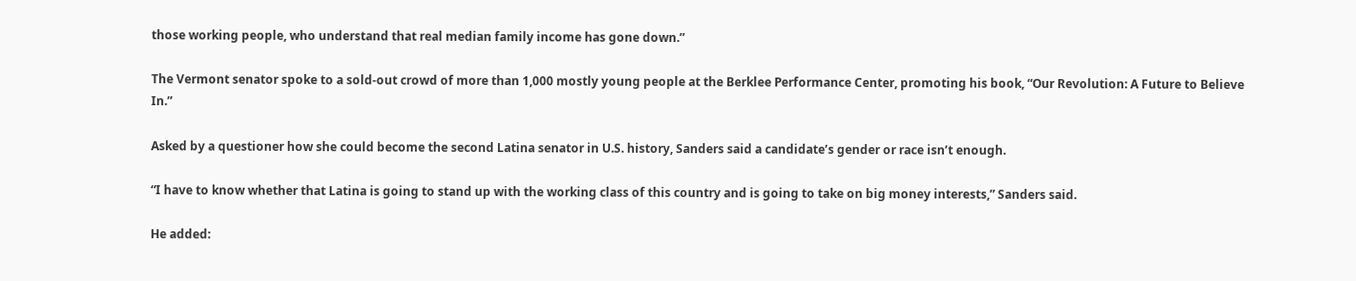those working people, who understand that real median family income has gone down.”

The Vermont senator spoke to a sold-out crowd of more than 1,000 mostly young people at the Berklee Performance Center, promoting his book, “Our Revolution: A Future to Believe In.”

Asked by a questioner how she could become the second Latina senator in U.S. history, Sanders said a candidate’s gender or race isn’t enough.

“I have to know whether that Latina is going to stand up with the working class of this country and is going to take on big money interests,” Sanders said.

He added: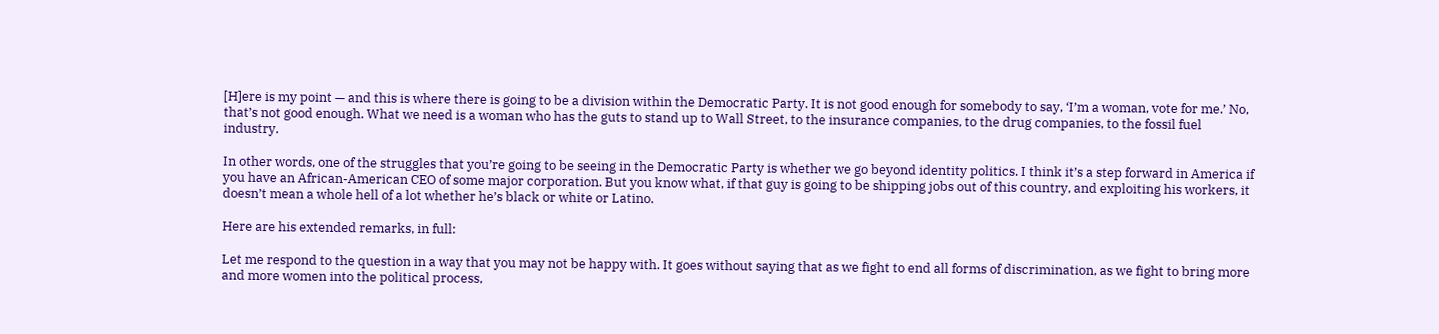[H]ere is my point — and this is where there is going to be a division within the Democratic Party. It is not good enough for somebody to say, ‘I’m a woman, vote for me.’ No, that’s not good enough. What we need is a woman who has the guts to stand up to Wall Street, to the insurance companies, to the drug companies, to the fossil fuel industry.

In other words, one of the struggles that you’re going to be seeing in the Democratic Party is whether we go beyond identity politics. I think it’s a step forward in America if you have an African-American CEO of some major corporation. But you know what, if that guy is going to be shipping jobs out of this country, and exploiting his workers, it doesn’t mean a whole hell of a lot whether he’s black or white or Latino.

Here are his extended remarks, in full:

Let me respond to the question in a way that you may not be happy with. It goes without saying that as we fight to end all forms of discrimination, as we fight to bring more and more women into the political process,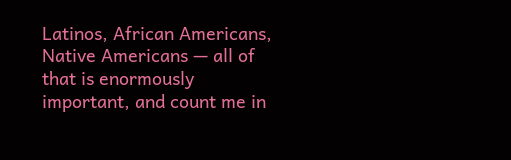Latinos, African Americans, Native Americans — all of that is enormously important, and count me in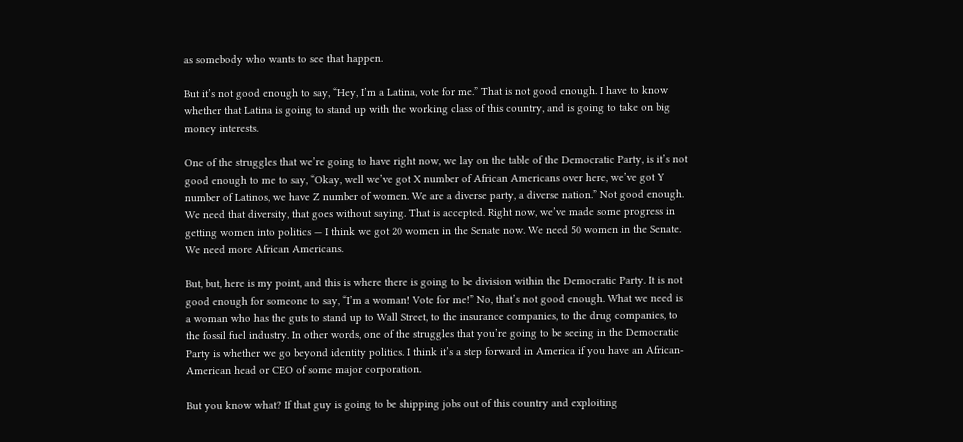as somebody who wants to see that happen.

But it’s not good enough to say, “Hey, I’m a Latina, vote for me.” That is not good enough. I have to know whether that Latina is going to stand up with the working class of this country, and is going to take on big money interests.

One of the struggles that we’re going to have right now, we lay on the table of the Democratic Party, is it’s not good enough to me to say, “Okay, well we’ve got X number of African Americans over here, we’ve got Y number of Latinos, we have Z number of women. We are a diverse party, a diverse nation.” Not good enough. We need that diversity, that goes without saying. That is accepted. Right now, we’ve made some progress in getting women into politics — I think we got 20 women in the Senate now. We need 50 women in the Senate. We need more African Americans.

But, but, here is my point, and this is where there is going to be division within the Democratic Party. It is not good enough for someone to say, “I’m a woman! Vote for me!” No, that’s not good enough. What we need is a woman who has the guts to stand up to Wall Street, to the insurance companies, to the drug companies, to the fossil fuel industry. In other words, one of the struggles that you’re going to be seeing in the Democratic Party is whether we go beyond identity politics. I think it’s a step forward in America if you have an African-American head or CEO of some major corporation.

But you know what? If that guy is going to be shipping jobs out of this country and exploiting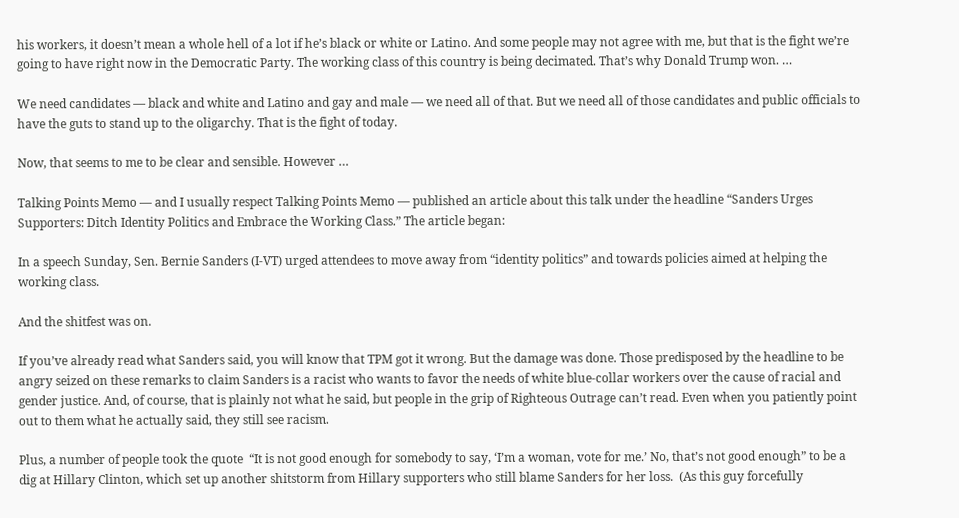his workers, it doesn’t mean a whole hell of a lot if he’s black or white or Latino. And some people may not agree with me, but that is the fight we’re going to have right now in the Democratic Party. The working class of this country is being decimated. That’s why Donald Trump won. …

We need candidates — black and white and Latino and gay and male — we need all of that. But we need all of those candidates and public officials to have the guts to stand up to the oligarchy. That is the fight of today.

Now, that seems to me to be clear and sensible. However …

Talking Points Memo — and I usually respect Talking Points Memo — published an article about this talk under the headline “Sanders Urges Supporters: Ditch Identity Politics and Embrace the Working Class.” The article began:

In a speech Sunday, Sen. Bernie Sanders (I-VT) urged attendees to move away from “identity politics” and towards policies aimed at helping the working class.

And the shitfest was on.

If you’ve already read what Sanders said, you will know that TPM got it wrong. But the damage was done. Those predisposed by the headline to be angry seized on these remarks to claim Sanders is a racist who wants to favor the needs of white blue-collar workers over the cause of racial and gender justice. And, of course, that is plainly not what he said, but people in the grip of Righteous Outrage can’t read. Even when you patiently point out to them what he actually said, they still see racism.

Plus, a number of people took the quote  “It is not good enough for somebody to say, ‘I’m a woman, vote for me.’ No, that’s not good enough” to be a dig at Hillary Clinton, which set up another shitstorm from Hillary supporters who still blame Sanders for her loss.  (As this guy forcefully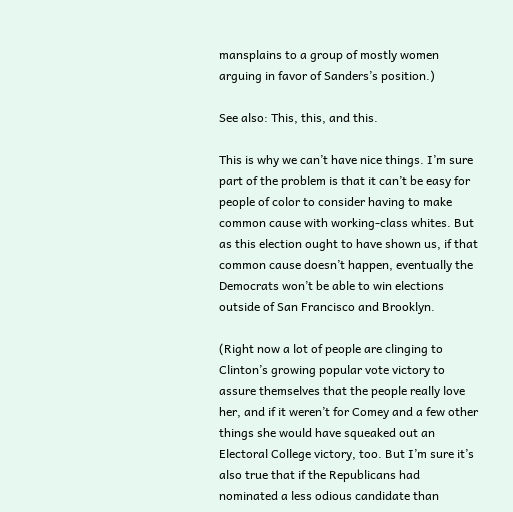mansplains to a group of mostly women arguing in favor of Sanders’s position.)

See also: This, this, and this.

This is why we can’t have nice things. I’m sure part of the problem is that it can’t be easy for people of color to consider having to make common cause with working-class whites. But as this election ought to have shown us, if that common cause doesn’t happen, eventually the Democrats won’t be able to win elections outside of San Francisco and Brooklyn.

(Right now a lot of people are clinging to Clinton’s growing popular vote victory to assure themselves that the people really love her, and if it weren’t for Comey and a few other things she would have squeaked out an Electoral College victory, too. But I’m sure it’s also true that if the Republicans had nominated a less odious candidate than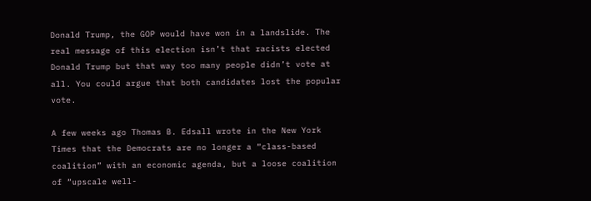Donald Trump, the GOP would have won in a landslide. The real message of this election isn’t that racists elected Donald Trump but that way too many people didn’t vote at all. You could argue that both candidates lost the popular vote.

A few weeks ago Thomas B. Edsall wrote in the New York Times that the Democrats are no longer a “class-based coalition” with an economic agenda, but a loose coalition of “upscale well-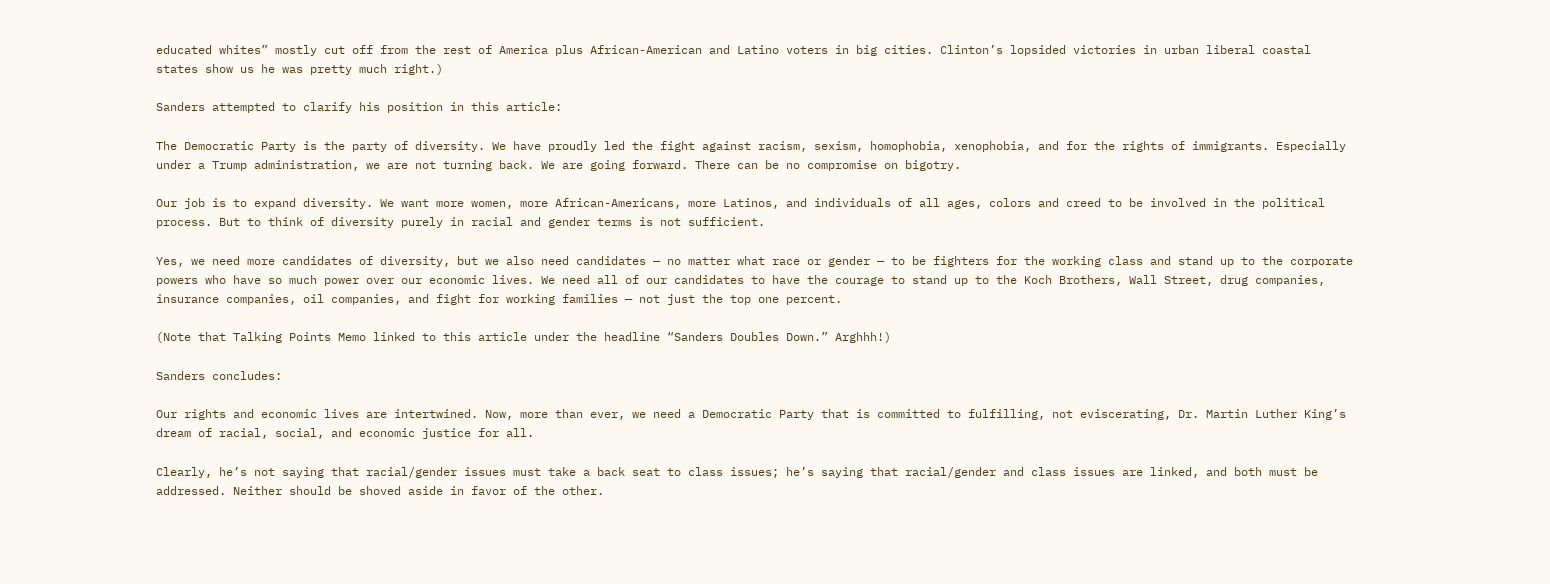educated whites” mostly cut off from the rest of America plus African-American and Latino voters in big cities. Clinton’s lopsided victories in urban liberal coastal states show us he was pretty much right.)

Sanders attempted to clarify his position in this article:

The Democratic Party is the party of diversity. We have proudly led the fight against racism, sexism, homophobia, xenophobia, and for the rights of immigrants. Especially under a Trump administration, we are not turning back. We are going forward. There can be no compromise on bigotry.

Our job is to expand diversity. We want more women, more African-Americans, more Latinos, and individuals of all ages, colors and creed to be involved in the political process. But to think of diversity purely in racial and gender terms is not sufficient.

Yes, we need more candidates of diversity, but we also need candidates — no matter what race or gender — to be fighters for the working class and stand up to the corporate powers who have so much power over our economic lives. We need all of our candidates to have the courage to stand up to the Koch Brothers, Wall Street, drug companies, insurance companies, oil companies, and fight for working families — not just the top one percent.

(Note that Talking Points Memo linked to this article under the headline “Sanders Doubles Down.” Arghhh!)

Sanders concludes:

Our rights and economic lives are intertwined. Now, more than ever, we need a Democratic Party that is committed to fulfilling, not eviscerating, Dr. Martin Luther King’s dream of racial, social, and economic justice for all.

Clearly, he’s not saying that racial/gender issues must take a back seat to class issues; he’s saying that racial/gender and class issues are linked, and both must be addressed. Neither should be shoved aside in favor of the other.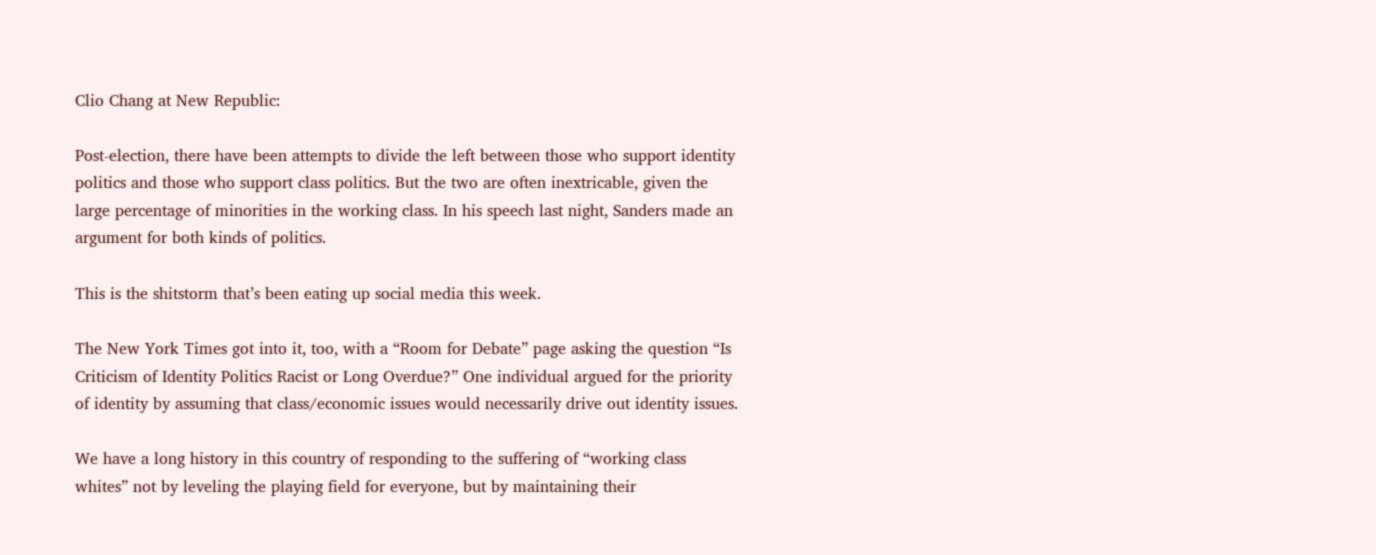Clio Chang at New Republic:

Post-election, there have been attempts to divide the left between those who support identity politics and those who support class politics. But the two are often inextricable, given the large percentage of minorities in the working class. In his speech last night, Sanders made an argument for both kinds of politics.

This is the shitstorm that’s been eating up social media this week.

The New York Times got into it, too, with a “Room for Debate” page asking the question “Is Criticism of Identity Politics Racist or Long Overdue?” One individual argued for the priority of identity by assuming that class/economic issues would necessarily drive out identity issues.

We have a long history in this country of responding to the suffering of “working class whites” not by leveling the playing field for everyone, but by maintaining their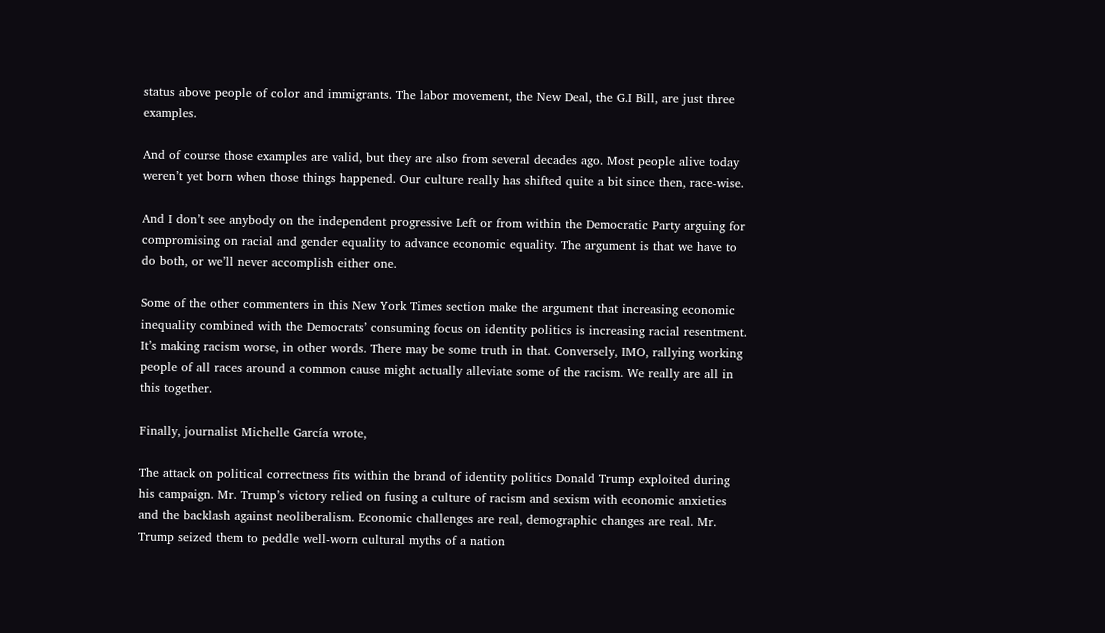status above people of color and immigrants. The labor movement, the New Deal, the G.I Bill, are just three examples.

And of course those examples are valid, but they are also from several decades ago. Most people alive today weren’t yet born when those things happened. Our culture really has shifted quite a bit since then, race-wise.

And I don’t see anybody on the independent progressive Left or from within the Democratic Party arguing for compromising on racial and gender equality to advance economic equality. The argument is that we have to do both, or we’ll never accomplish either one.

Some of the other commenters in this New York Times section make the argument that increasing economic inequality combined with the Democrats’ consuming focus on identity politics is increasing racial resentment. It’s making racism worse, in other words. There may be some truth in that. Conversely, IMO, rallying working people of all races around a common cause might actually alleviate some of the racism. We really are all in this together.

Finally, journalist Michelle García wrote,

The attack on political correctness fits within the brand of identity politics Donald Trump exploited during his campaign. Mr. Trump’s victory relied on fusing a culture of racism and sexism with economic anxieties and the backlash against neoliberalism. Economic challenges are real, demographic changes are real. Mr. Trump seized them to peddle well-worn cultural myths of a nation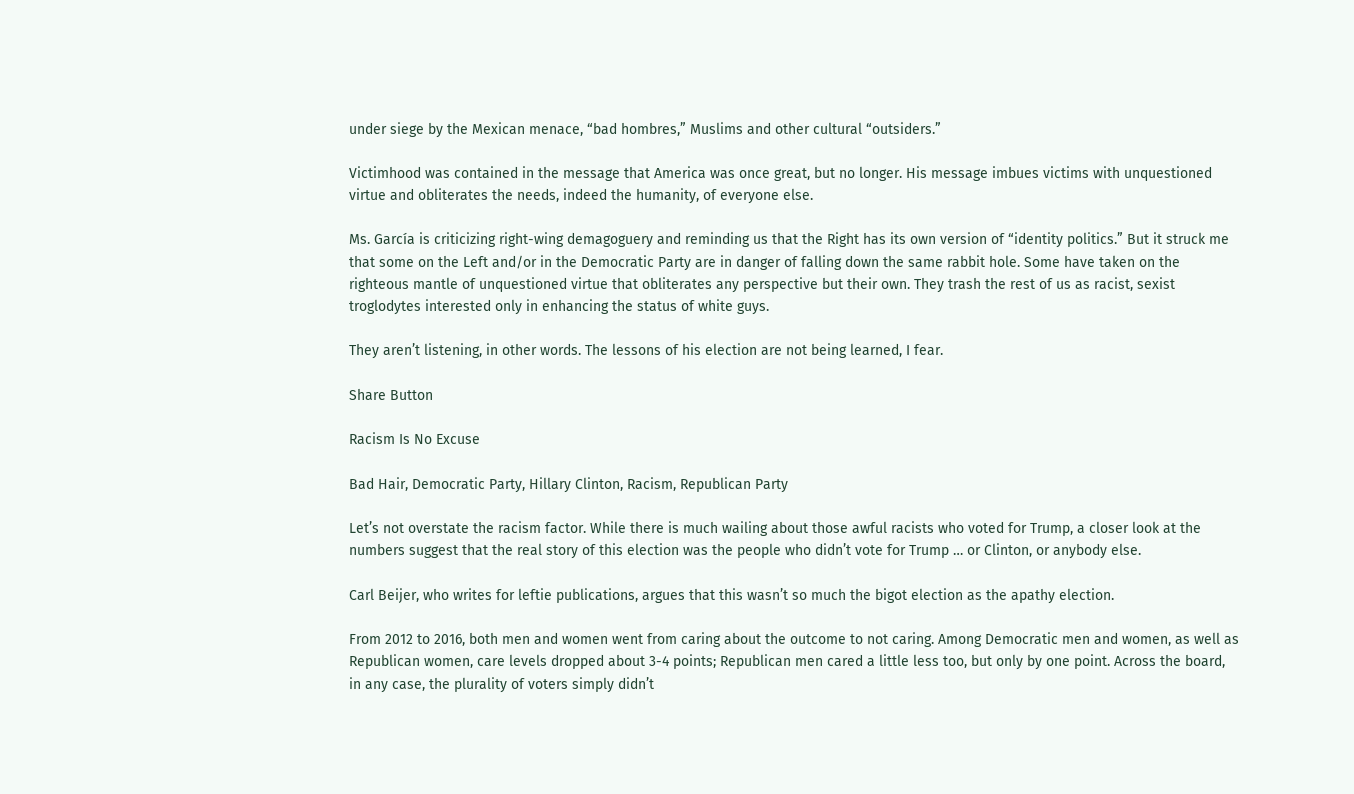under siege by the Mexican menace, “bad hombres,” Muslims and other cultural “outsiders.”

Victimhood was contained in the message that America was once great, but no longer. His message imbues victims with unquestioned virtue and obliterates the needs, indeed the humanity, of everyone else.

Ms. García is criticizing right-wing demagoguery and reminding us that the Right has its own version of “identity politics.” But it struck me that some on the Left and/or in the Democratic Party are in danger of falling down the same rabbit hole. Some have taken on the righteous mantle of unquestioned virtue that obliterates any perspective but their own. They trash the rest of us as racist, sexist troglodytes interested only in enhancing the status of white guys.

They aren’t listening, in other words. The lessons of his election are not being learned, I fear.

Share Button

Racism Is No Excuse

Bad Hair, Democratic Party, Hillary Clinton, Racism, Republican Party

Let’s not overstate the racism factor. While there is much wailing about those awful racists who voted for Trump, a closer look at the numbers suggest that the real story of this election was the people who didn’t vote for Trump … or Clinton, or anybody else.

Carl Beijer, who writes for leftie publications, argues that this wasn’t so much the bigot election as the apathy election.

From 2012 to 2016, both men and women went from caring about the outcome to not caring. Among Democratic men and women, as well as Republican women, care levels dropped about 3-4 points; Republican men cared a little less too, but only by one point. Across the board, in any case, the plurality of voters simply didn’t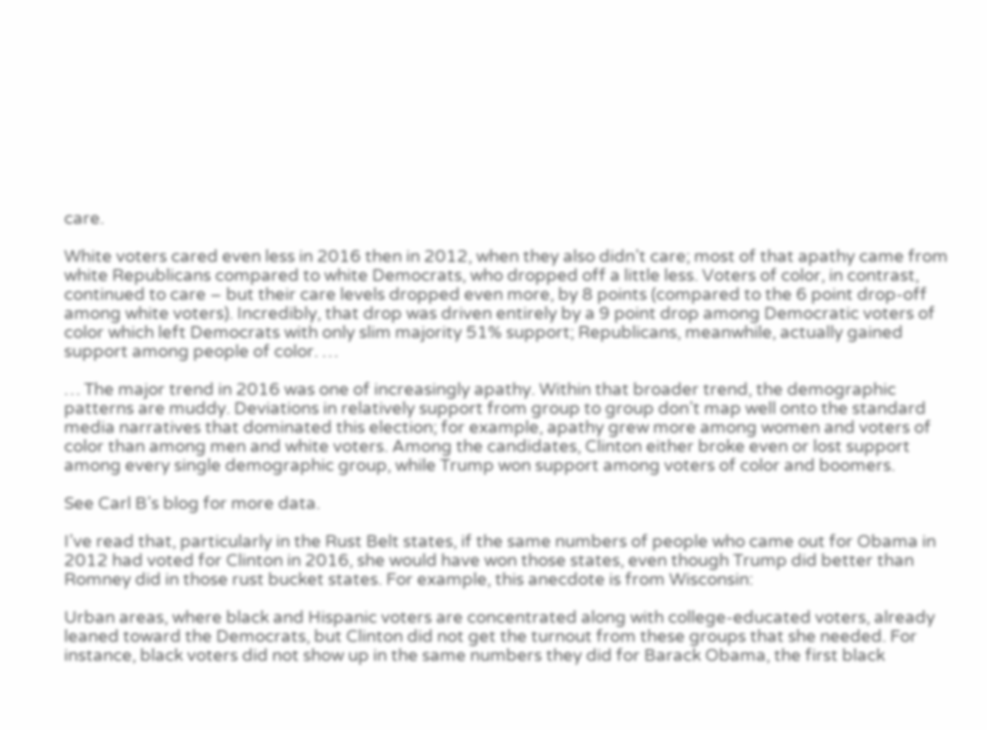care.

White voters cared even less in 2016 then in 2012, when they also didn’t care; most of that apathy came from white Republicans compared to white Democrats, who dropped off a little less. Voters of color, in contrast, continued to care – but their care levels dropped even more, by 8 points (compared to the 6 point drop-off among white voters). Incredibly, that drop was driven entirely by a 9 point drop among Democratic voters of color which left Democrats with only slim majority 51% support; Republicans, meanwhile, actually gained support among people of color. …

… The major trend in 2016 was one of increasingly apathy. Within that broader trend, the demographic patterns are muddy. Deviations in relatively support from group to group don’t map well onto the standard media narratives that dominated this election; for example, apathy grew more among women and voters of color than among men and white voters. Among the candidates, Clinton either broke even or lost support among every single demographic group, while Trump won support among voters of color and boomers.

See Carl B’s blog for more data.

I’ve read that, particularly in the Rust Belt states, if the same numbers of people who came out for Obama in 2012 had voted for Clinton in 2016, she would have won those states, even though Trump did better than Romney did in those rust bucket states. For example, this anecdote is from Wisconsin:

Urban areas, where black and Hispanic voters are concentrated along with college-educated voters, already leaned toward the Democrats, but Clinton did not get the turnout from these groups that she needed. For instance, black voters did not show up in the same numbers they did for Barack Obama, the first black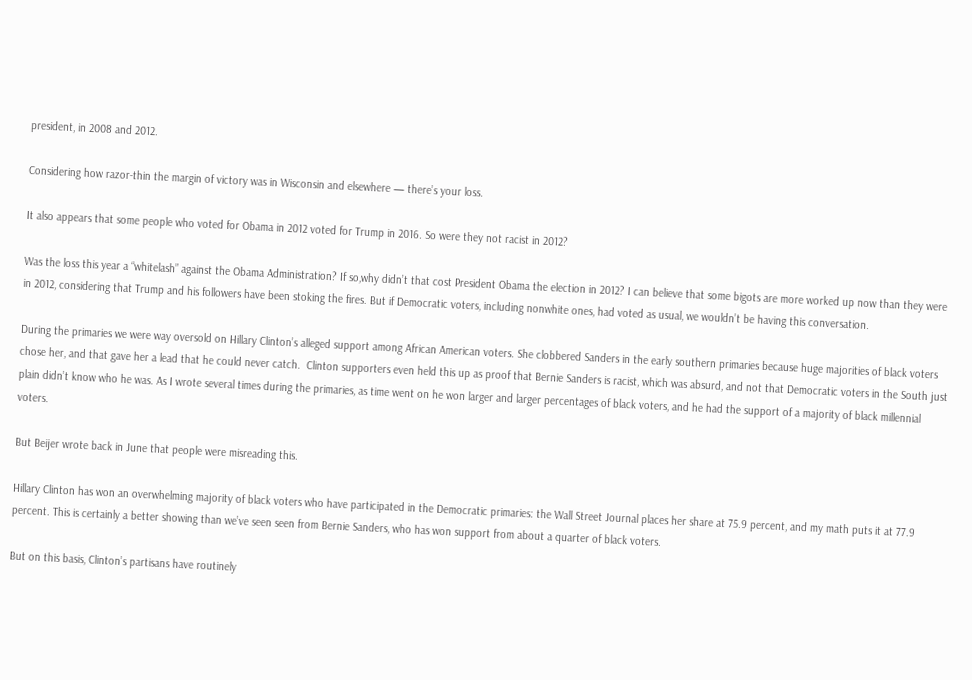president, in 2008 and 2012.

Considering how razor-thin the margin of victory was in Wisconsin and elsewhere — there’s your loss.

It also appears that some people who voted for Obama in 2012 voted for Trump in 2016. So were they not racist in 2012?

Was the loss this year a “whitelash” against the Obama Administration? If so,why didn’t that cost President Obama the election in 2012? I can believe that some bigots are more worked up now than they were in 2012, considering that Trump and his followers have been stoking the fires. But if Democratic voters, including nonwhite ones, had voted as usual, we wouldn’t be having this conversation.

During the primaries we were way oversold on Hillary Clinton’s alleged support among African American voters. She clobbered Sanders in the early southern primaries because huge majorities of black voters chose her, and that gave her a lead that he could never catch.  Clinton supporters even held this up as proof that Bernie Sanders is racist, which was absurd, and not that Democratic voters in the South just plain didn’t know who he was. As I wrote several times during the primaries, as time went on he won larger and larger percentages of black voters, and he had the support of a majority of black millennial voters.

But Beijer wrote back in June that people were misreading this.

Hillary Clinton has won an overwhelming majority of black voters who have participated in the Democratic primaries: the Wall Street Journal places her share at 75.9 percent, and my math puts it at 77.9 percent. This is certainly a better showing than we’ve seen seen from Bernie Sanders, who has won support from about a quarter of black voters.

But on this basis, Clinton’s partisans have routinely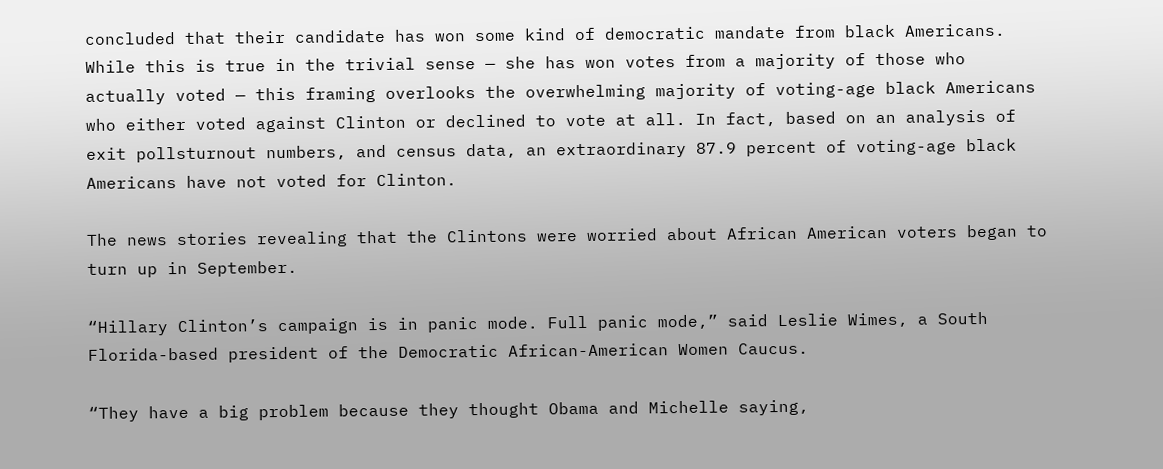concluded that their candidate has won some kind of democratic mandate from black Americans. While this is true in the trivial sense — she has won votes from a majority of those who actually voted — this framing overlooks the overwhelming majority of voting-age black Americans who either voted against Clinton or declined to vote at all. In fact, based on an analysis of exit pollsturnout numbers, and census data, an extraordinary 87.9 percent of voting-age black Americans have not voted for Clinton.

The news stories revealing that the Clintons were worried about African American voters began to turn up in September.

“Hillary Clinton’s campaign is in panic mode. Full panic mode,” said Leslie Wimes, a South Florida-based president of the Democratic African-American Women Caucus.

“They have a big problem because they thought Obama and Michelle saying,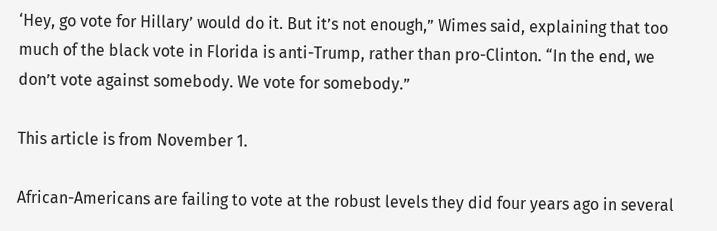‘Hey, go vote for Hillary’ would do it. But it’s not enough,” Wimes said, explaining that too much of the black vote in Florida is anti-Trump, rather than pro-Clinton. “In the end, we don’t vote against somebody. We vote for somebody.”

This article is from November 1.

African-Americans are failing to vote at the robust levels they did four years ago in several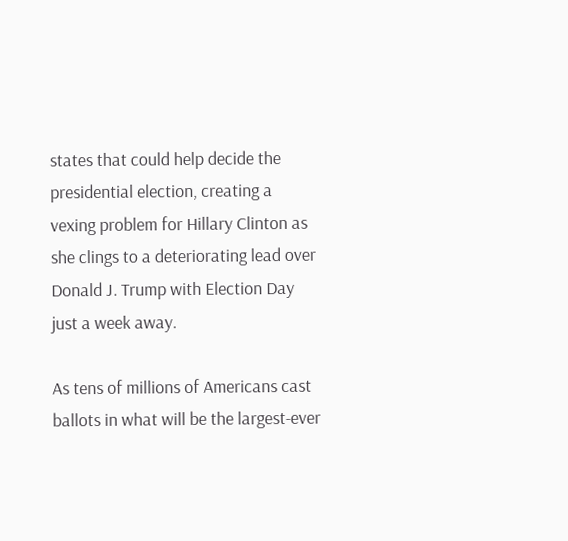states that could help decide the presidential election, creating a vexing problem for Hillary Clinton as she clings to a deteriorating lead over Donald J. Trump with Election Day just a week away.

As tens of millions of Americans cast ballots in what will be the largest-ever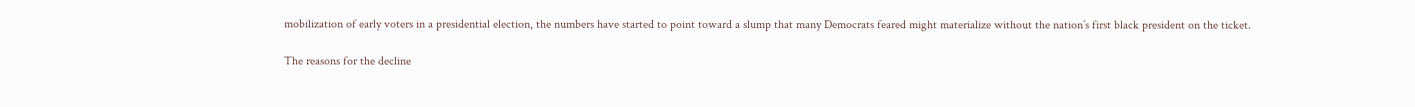mobilization of early voters in a presidential election, the numbers have started to point toward a slump that many Democrats feared might materialize without the nation’s first black president on the ticket.

The reasons for the decline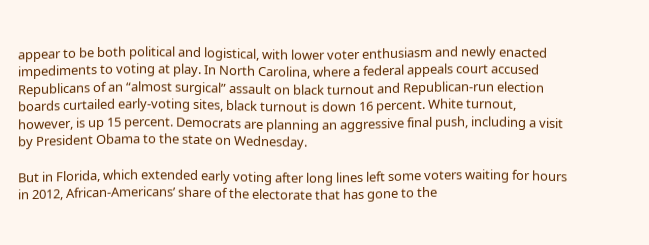appear to be both political and logistical, with lower voter enthusiasm and newly enacted impediments to voting at play. In North Carolina, where a federal appeals court accused Republicans of an “almost surgical” assault on black turnout and Republican-run election boards curtailed early-voting sites, black turnout is down 16 percent. White turnout, however, is up 15 percent. Democrats are planning an aggressive final push, including a visit by President Obama to the state on Wednesday.

But in Florida, which extended early voting after long lines left some voters waiting for hours in 2012, African-Americans’ share of the electorate that has gone to the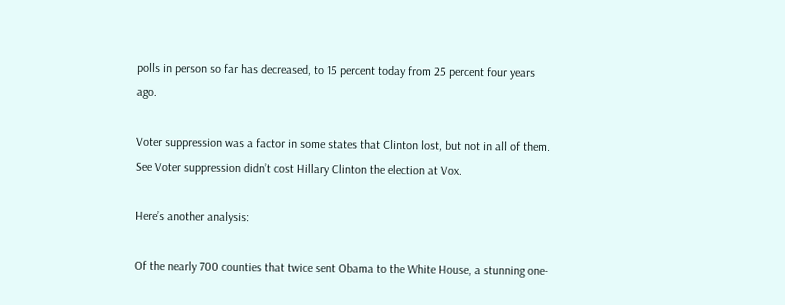polls in person so far has decreased, to 15 percent today from 25 percent four years ago.

Voter suppression was a factor in some states that Clinton lost, but not in all of them.  See Voter suppression didn’t cost Hillary Clinton the election at Vox.

Here’s another analysis:

Of the nearly 700 counties that twice sent Obama to the White House, a stunning one-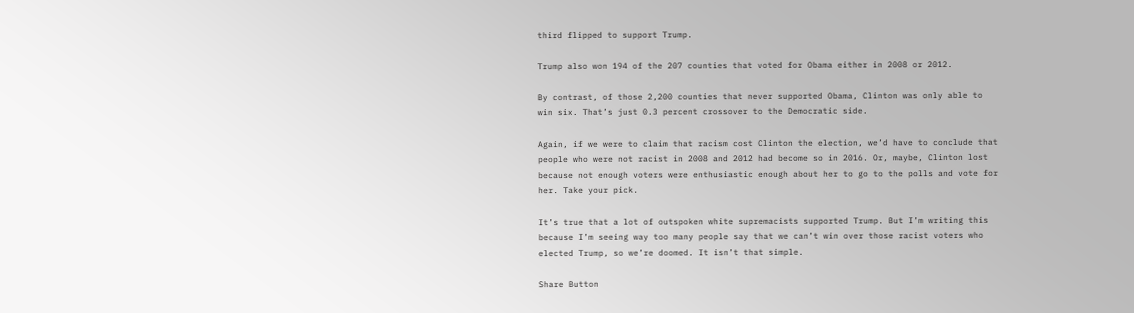third flipped to support Trump.

Trump also won 194 of the 207 counties that voted for Obama either in 2008 or 2012.

By contrast, of those 2,200 counties that never supported Obama, Clinton was only able to win six. That’s just 0.3 percent crossover to the Democratic side.

Again, if we were to claim that racism cost Clinton the election, we’d have to conclude that people who were not racist in 2008 and 2012 had become so in 2016. Or, maybe, Clinton lost because not enough voters were enthusiastic enough about her to go to the polls and vote for her. Take your pick.

It’s true that a lot of outspoken white supremacists supported Trump. But I’m writing this because I’m seeing way too many people say that we can’t win over those racist voters who elected Trump, so we’re doomed. It isn’t that simple.

Share Button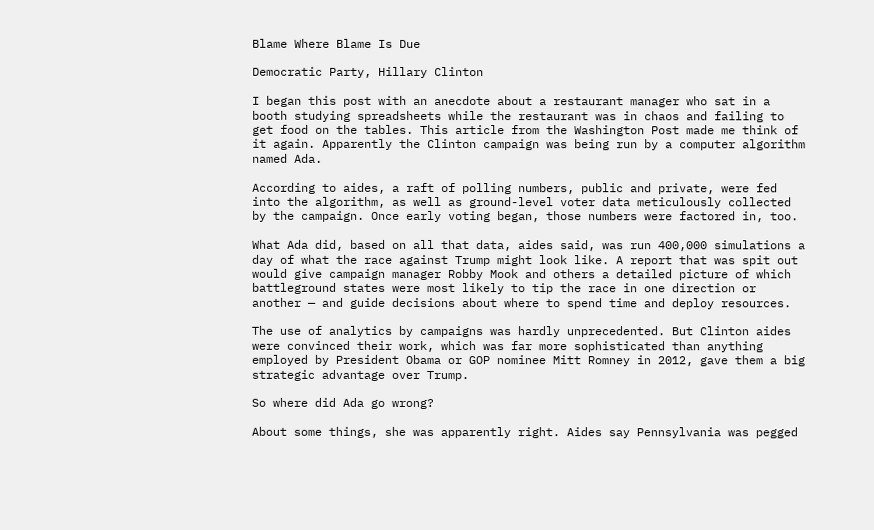Blame Where Blame Is Due

Democratic Party, Hillary Clinton

I began this post with an anecdote about a restaurant manager who sat in a booth studying spreadsheets while the restaurant was in chaos and failing to get food on the tables. This article from the Washington Post made me think of it again. Apparently the Clinton campaign was being run by a computer algorithm named Ada.

According to aides, a raft of polling numbers, public and private, were fed into the algorithm, as well as ground-level voter data meticulously collected by the campaign. Once early voting began, those numbers were factored in, too.

What Ada did, based on all that data, aides said, was run 400,000 simulations a day of what the race against Trump might look like. A report that was spit out would give campaign manager Robby Mook and others a detailed picture of which battleground states were most likely to tip the race in one direction or another — and guide decisions about where to spend time and deploy resources.

The use of analytics by campaigns was hardly unprecedented. But Clinton aides were convinced their work, which was far more sophisticated than anything employed by President Obama or GOP nominee Mitt Romney in 2012, gave them a big strategic advantage over Trump.

So where did Ada go wrong?

About some things, she was apparently right. Aides say Pennsylvania was pegged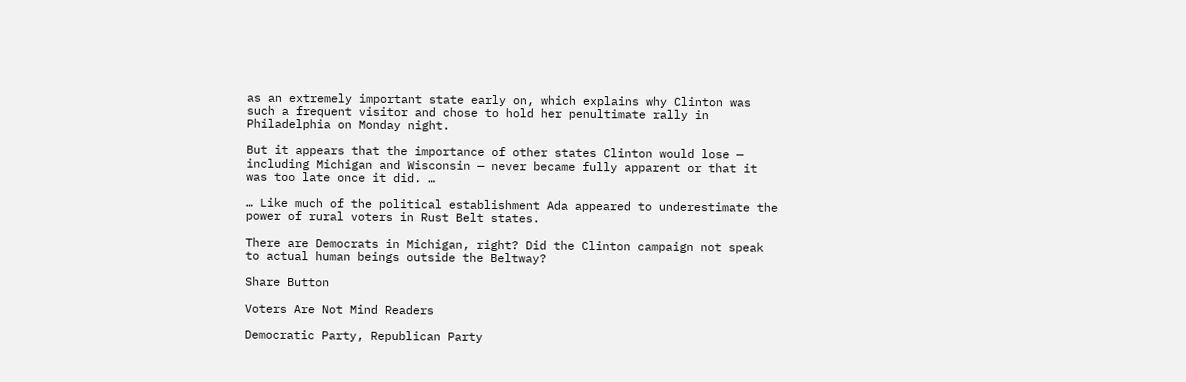as an extremely important state early on, which explains why Clinton was such a frequent visitor and chose to hold her penultimate rally in Philadelphia on Monday night.

But it appears that the importance of other states Clinton would lose — including Michigan and Wisconsin — never became fully apparent or that it was too late once it did. …

… Like much of the political establishment Ada appeared to underestimate the power of rural voters in Rust Belt states.

There are Democrats in Michigan, right? Did the Clinton campaign not speak to actual human beings outside the Beltway?

Share Button

Voters Are Not Mind Readers

Democratic Party, Republican Party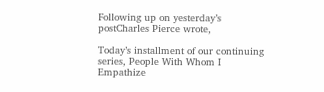Following up on yesterday’s postCharles Pierce wrote,

Today’s installment of our continuing series, People With Whom I Empathize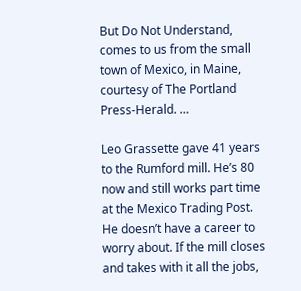But Do Not Understand, comes to us from the small town of Mexico, in Maine, courtesy of The Portland Press-Herald. …

Leo Grassette gave 41 years to the Rumford mill. He’s 80 now and still works part time at the Mexico Trading Post. He doesn’t have a career to worry about. If the mill closes and takes with it all the jobs,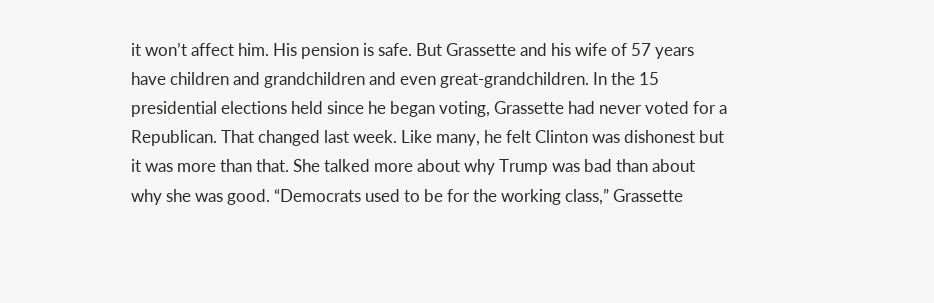it won’t affect him. His pension is safe. But Grassette and his wife of 57 years have children and grandchildren and even great-grandchildren. In the 15 presidential elections held since he began voting, Grassette had never voted for a Republican. That changed last week. Like many, he felt Clinton was dishonest but it was more than that. She talked more about why Trump was bad than about why she was good. “Democrats used to be for the working class,” Grassette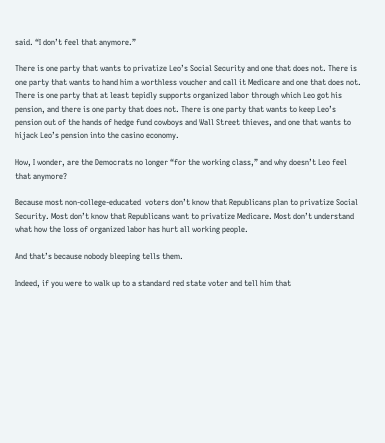said. “I don’t feel that anymore.”

There is one party that wants to privatize Leo’s Social Security and one that does not. There is one party that wants to hand him a worthless voucher and call it Medicare and one that does not. There is one party that at least tepidly supports organized labor through which Leo got his pension, and there is one party that does not. There is one party that wants to keep Leo’s pension out of the hands of hedge fund cowboys and Wall Street thieves, and one that wants to hijack Leo’s pension into the casino economy.

How, I wonder, are the Democrats no longer “for the working class,” and why doesn’t Leo feel that anymore?

Because most non-college-educated  voters don’t know that Republicans plan to privatize Social Security. Most don’t know that Republicans want to privatize Medicare. Most don’t understand what how the loss of organized labor has hurt all working people.

And that’s because nobody bleeping tells them.

Indeed, if you were to walk up to a standard red state voter and tell him that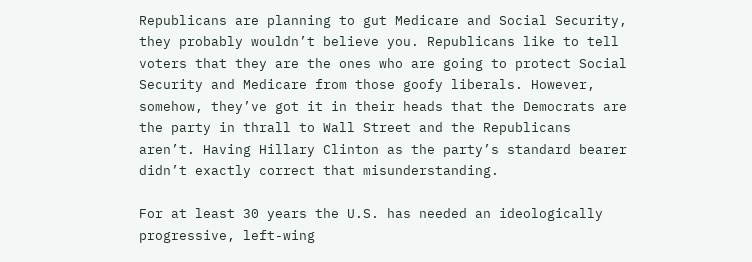Republicans are planning to gut Medicare and Social Security, they probably wouldn’t believe you. Republicans like to tell voters that they are the ones who are going to protect Social Security and Medicare from those goofy liberals. However, somehow, they’ve got it in their heads that the Democrats are the party in thrall to Wall Street and the Republicans aren’t. Having Hillary Clinton as the party’s standard bearer didn’t exactly correct that misunderstanding.

For at least 30 years the U.S. has needed an ideologically progressive, left-wing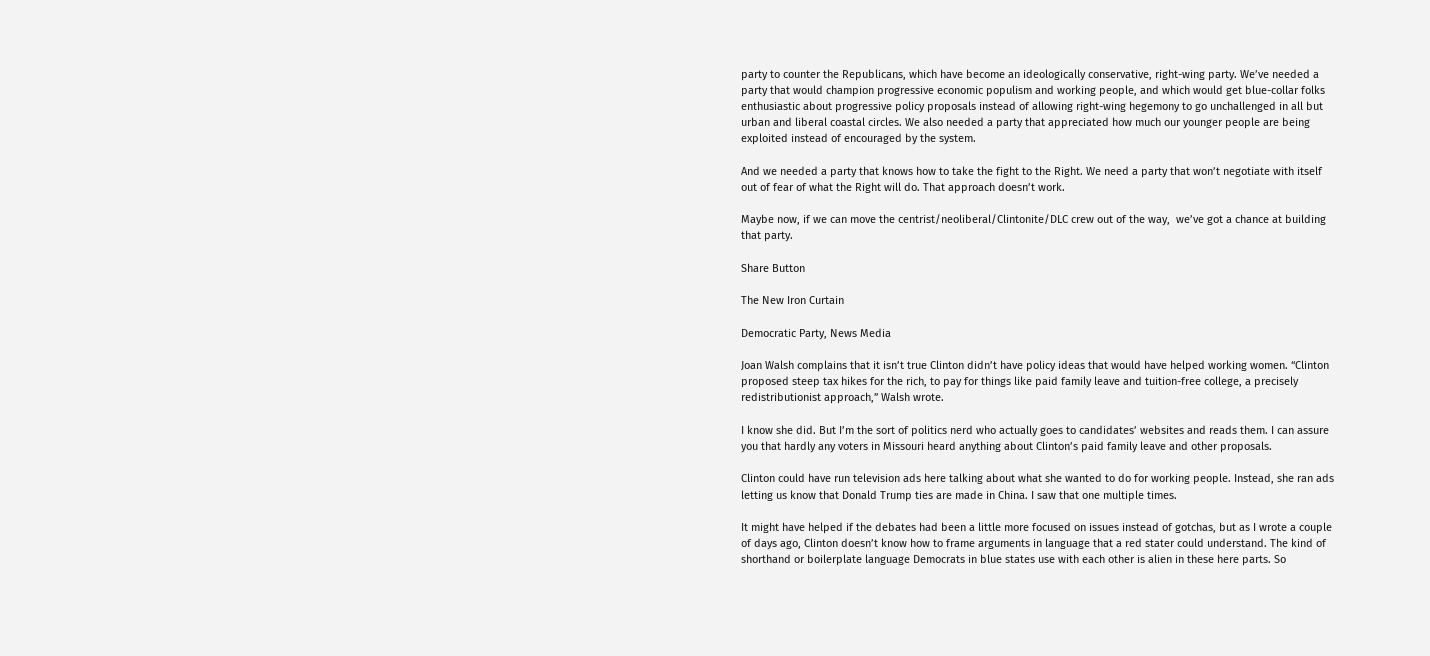party to counter the Republicans, which have become an ideologically conservative, right-wing party. We’ve needed a party that would champion progressive economic populism and working people, and which would get blue-collar folks enthusiastic about progressive policy proposals instead of allowing right-wing hegemony to go unchallenged in all but urban and liberal coastal circles. We also needed a party that appreciated how much our younger people are being exploited instead of encouraged by the system.

And we needed a party that knows how to take the fight to the Right. We need a party that won’t negotiate with itself out of fear of what the Right will do. That approach doesn’t work.

Maybe now, if we can move the centrist/neoliberal/Clintonite/DLC crew out of the way,  we’ve got a chance at building that party.

Share Button

The New Iron Curtain

Democratic Party, News Media

Joan Walsh complains that it isn’t true Clinton didn’t have policy ideas that would have helped working women. “Clinton proposed steep tax hikes for the rich, to pay for things like paid family leave and tuition-free college, a precisely redistributionist approach,” Walsh wrote.

I know she did. But I’m the sort of politics nerd who actually goes to candidates’ websites and reads them. I can assure you that hardly any voters in Missouri heard anything about Clinton’s paid family leave and other proposals.

Clinton could have run television ads here talking about what she wanted to do for working people. Instead, she ran ads letting us know that Donald Trump ties are made in China. I saw that one multiple times.

It might have helped if the debates had been a little more focused on issues instead of gotchas, but as I wrote a couple of days ago, Clinton doesn’t know how to frame arguments in language that a red stater could understand. The kind of shorthand or boilerplate language Democrats in blue states use with each other is alien in these here parts. So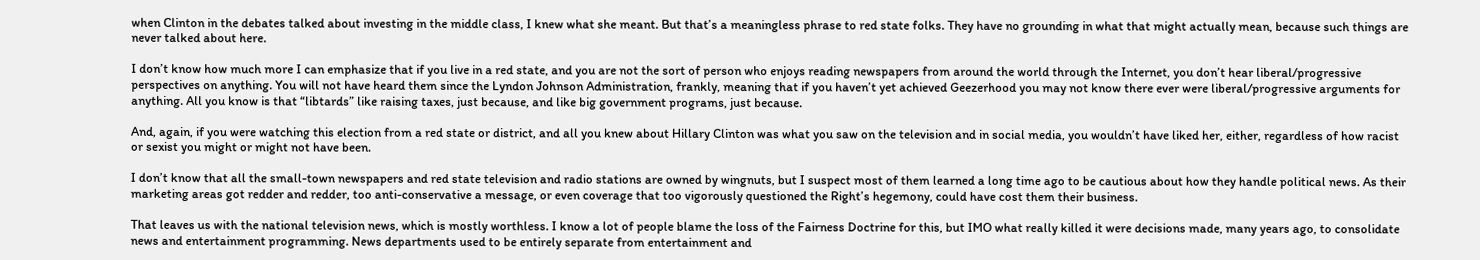when Clinton in the debates talked about investing in the middle class, I knew what she meant. But that’s a meaningless phrase to red state folks. They have no grounding in what that might actually mean, because such things are never talked about here.

I don’t know how much more I can emphasize that if you live in a red state, and you are not the sort of person who enjoys reading newspapers from around the world through the Internet, you don’t hear liberal/progressive perspectives on anything. You will not have heard them since the Lyndon Johnson Administration, frankly, meaning that if you haven’t yet achieved Geezerhood you may not know there ever were liberal/progressive arguments for anything. All you know is that “libtards” like raising taxes, just because, and like big government programs, just because.

And, again, if you were watching this election from a red state or district, and all you knew about Hillary Clinton was what you saw on the television and in social media, you wouldn’t have liked her, either, regardless of how racist or sexist you might or might not have been.

I don’t know that all the small-town newspapers and red state television and radio stations are owned by wingnuts, but I suspect most of them learned a long time ago to be cautious about how they handle political news. As their marketing areas got redder and redder, too anti-conservative a message, or even coverage that too vigorously questioned the Right’s hegemony, could have cost them their business.

That leaves us with the national television news, which is mostly worthless. I know a lot of people blame the loss of the Fairness Doctrine for this, but IMO what really killed it were decisions made, many years ago, to consolidate news and entertainment programming. News departments used to be entirely separate from entertainment and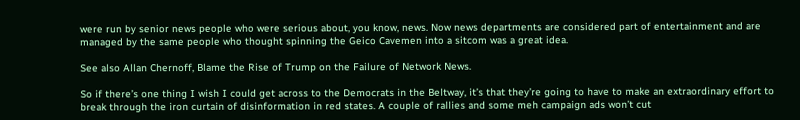were run by senior news people who were serious about, you know, news. Now news departments are considered part of entertainment and are managed by the same people who thought spinning the Geico Cavemen into a sitcom was a great idea.

See also Allan Chernoff, Blame the Rise of Trump on the Failure of Network News.

So if there’s one thing I wish I could get across to the Democrats in the Beltway, it’s that they’re going to have to make an extraordinary effort to break through the iron curtain of disinformation in red states. A couple of rallies and some meh campaign ads won’t cut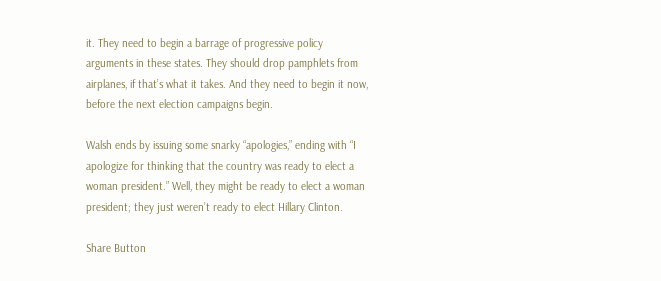it. They need to begin a barrage of progressive policy arguments in these states. They should drop pamphlets from airplanes, if that’s what it takes. And they need to begin it now, before the next election campaigns begin.

Walsh ends by issuing some snarky “apologies,” ending with “I apologize for thinking that the country was ready to elect a woman president.” Well, they might be ready to elect a woman president; they just weren’t ready to elect Hillary Clinton.

Share Button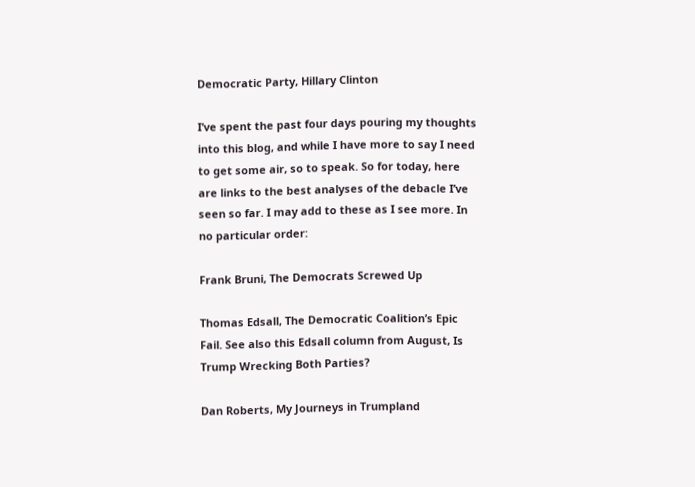Democratic Party, Hillary Clinton

I’ve spent the past four days pouring my thoughts into this blog, and while I have more to say I need to get some air, so to speak. So for today, here are links to the best analyses of the debacle I’ve seen so far. I may add to these as I see more. In no particular order:

Frank Bruni, The Democrats Screwed Up

Thomas Edsall, The Democratic Coalition’s Epic Fail. See also this Edsall column from August, Is Trump Wrecking Both Parties?

Dan Roberts, My Journeys in Trumpland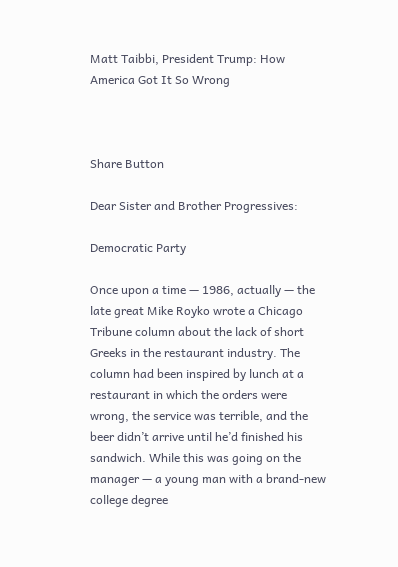Matt Taibbi, President Trump: How America Got It So Wrong



Share Button

Dear Sister and Brother Progressives:

Democratic Party

Once upon a time — 1986, actually — the late great Mike Royko wrote a Chicago Tribune column about the lack of short Greeks in the restaurant industry. The column had been inspired by lunch at a restaurant in which the orders were wrong, the service was terrible, and the beer didn’t arrive until he’d finished his sandwich. While this was going on the manager — a young man with a brand-new college degree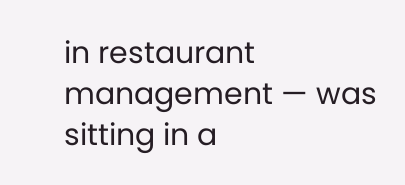in restaurant management — was sitting in a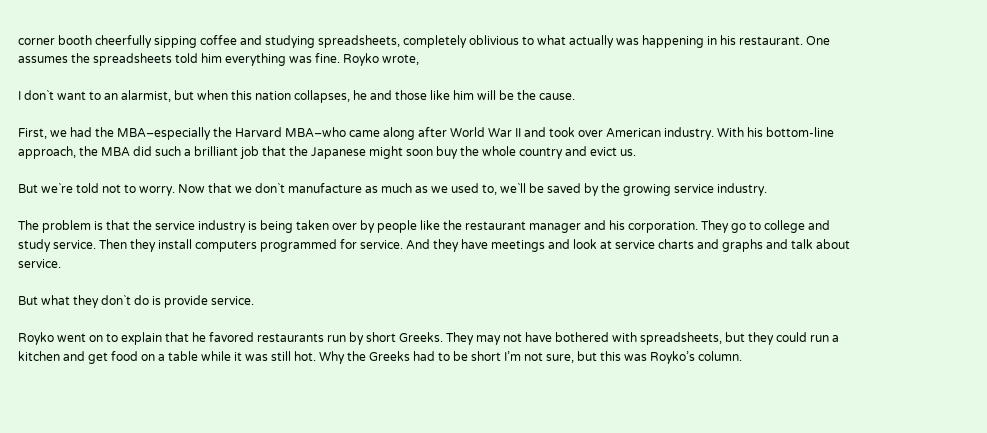corner booth cheerfully sipping coffee and studying spreadsheets, completely oblivious to what actually was happening in his restaurant. One assumes the spreadsheets told him everything was fine. Royko wrote,

I don`t want to an alarmist, but when this nation collapses, he and those like him will be the cause.

First, we had the MBA–especially the Harvard MBA–who came along after World War II and took over American industry. With his bottom-line approach, the MBA did such a brilliant job that the Japanese might soon buy the whole country and evict us.

But we`re told not to worry. Now that we don`t manufacture as much as we used to, we`ll be saved by the growing service industry.

The problem is that the service industry is being taken over by people like the restaurant manager and his corporation. They go to college and study service. Then they install computers programmed for service. And they have meetings and look at service charts and graphs and talk about service.

But what they don`t do is provide service.

Royko went on to explain that he favored restaurants run by short Greeks. They may not have bothered with spreadsheets, but they could run a kitchen and get food on a table while it was still hot. Why the Greeks had to be short I’m not sure, but this was Royko’s column.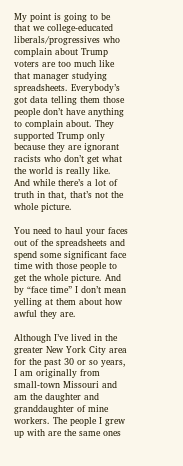My point is going to be that we college-educated liberals/progressives who complain about Trump voters are too much like that manager studying spreadsheets. Everybody’s got data telling them those people don’t have anything to complain about. They supported Trump only because they are ignorant racists who don’t get what the world is really like. And while there’s a lot of truth in that, that’s not the whole picture.

You need to haul your faces out of the spreadsheets and spend some significant face time with those people to get the whole picture. And by “face time” I don’t mean yelling at them about how awful they are.

Although I’ve lived in the greater New York City area for the past 30 or so years,  I am originally from small-town Missouri and am the daughter and granddaughter of mine workers. The people I grew up with are the same ones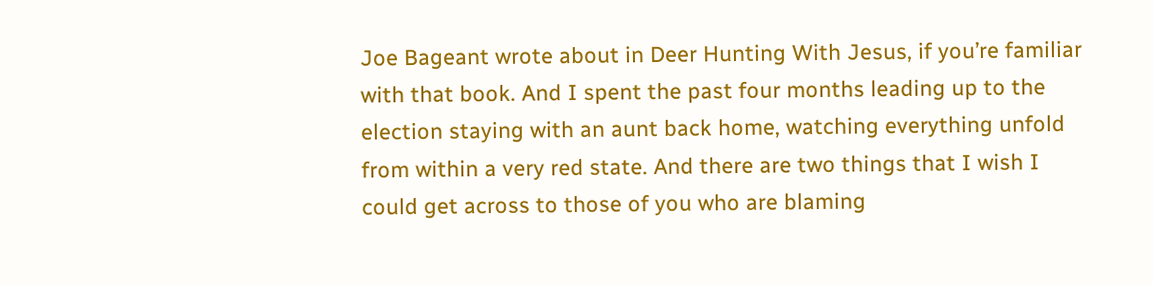Joe Bageant wrote about in Deer Hunting With Jesus, if you’re familiar with that book. And I spent the past four months leading up to the election staying with an aunt back home, watching everything unfold from within a very red state. And there are two things that I wish I could get across to those of you who are blaming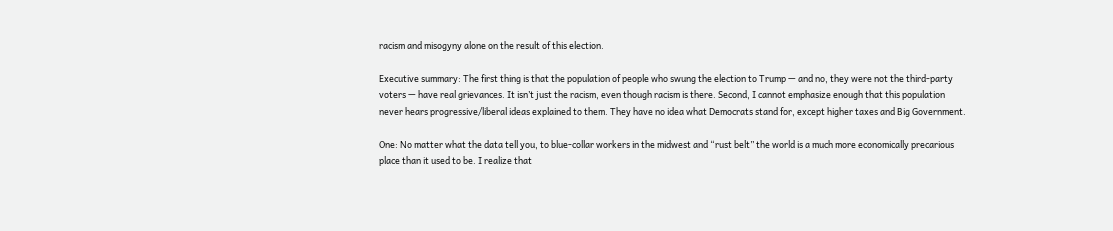racism and misogyny alone on the result of this election.

Executive summary: The first thing is that the population of people who swung the election to Trump — and no, they were not the third-party voters — have real grievances. It isn’t just the racism, even though racism is there. Second, I cannot emphasize enough that this population never hears progressive/liberal ideas explained to them. They have no idea what Democrats stand for, except higher taxes and Big Government.

One: No matter what the data tell you, to blue-collar workers in the midwest and “rust belt” the world is a much more economically precarious place than it used to be. I realize that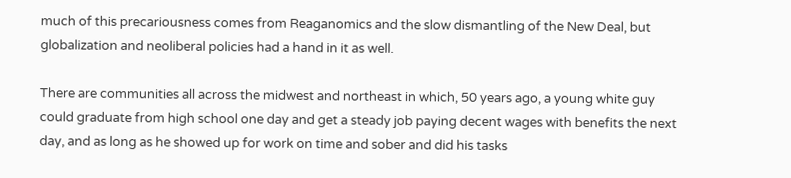much of this precariousness comes from Reaganomics and the slow dismantling of the New Deal, but globalization and neoliberal policies had a hand in it as well.

There are communities all across the midwest and northeast in which, 50 years ago, a young white guy could graduate from high school one day and get a steady job paying decent wages with benefits the next day, and as long as he showed up for work on time and sober and did his tasks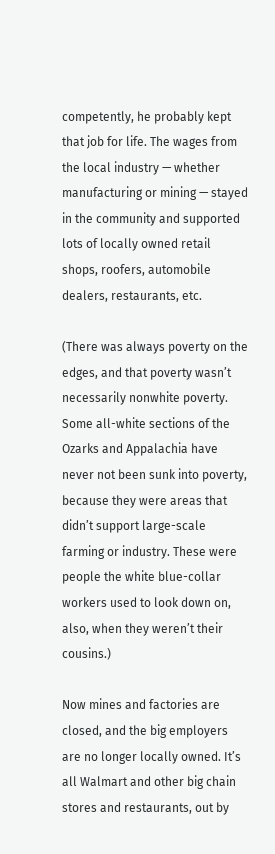competently, he probably kept that job for life. The wages from the local industry — whether manufacturing or mining — stayed in the community and supported lots of locally owned retail shops, roofers, automobile dealers, restaurants, etc.

(There was always poverty on the edges, and that poverty wasn’t necessarily nonwhite poverty. Some all-white sections of the Ozarks and Appalachia have never not been sunk into poverty, because they were areas that didn’t support large-scale farming or industry. These were people the white blue-collar workers used to look down on, also, when they weren’t their cousins.)

Now mines and factories are closed, and the big employers are no longer locally owned. It’s all Walmart and other big chain stores and restaurants, out by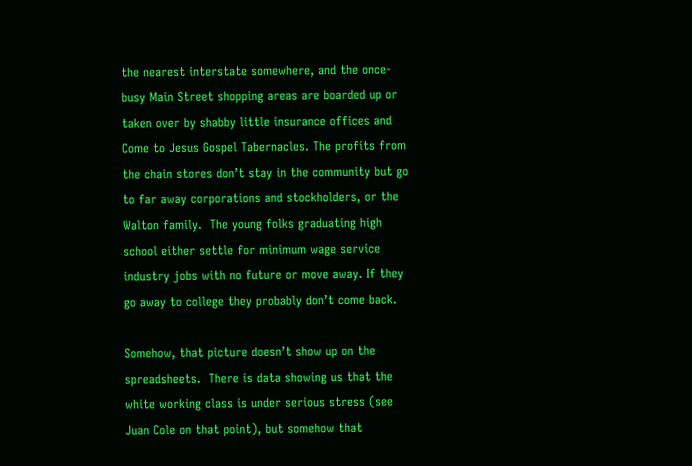the nearest interstate somewhere, and the once-busy Main Street shopping areas are boarded up or taken over by shabby little insurance offices and Come to Jesus Gospel Tabernacles. The profits from the chain stores don’t stay in the community but go to far away corporations and stockholders, or the Walton family.  The young folks graduating high school either settle for minimum wage service industry jobs with no future or move away. If they go away to college they probably don’t come back.

Somehow, that picture doesn’t show up on the spreadsheets.  There is data showing us that the white working class is under serious stress (see Juan Cole on that point), but somehow that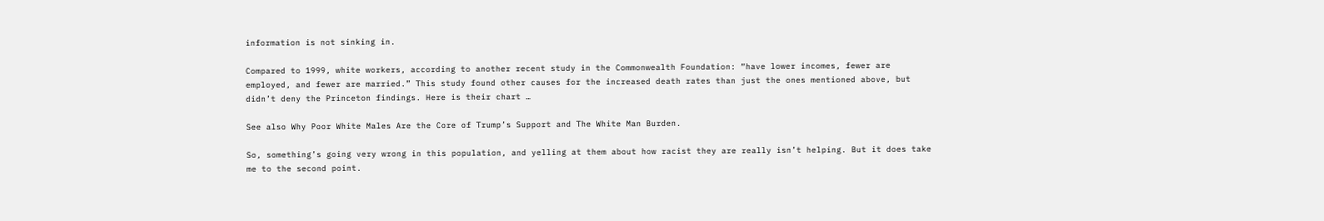information is not sinking in.

Compared to 1999, white workers, according to another recent study in the Commonwealth Foundation: “have lower incomes, fewer are employed, and fewer are married.” This study found other causes for the increased death rates than just the ones mentioned above, but didn’t deny the Princeton findings. Here is their chart …

See also Why Poor White Males Are the Core of Trump’s Support and The White Man Burden.

So, something’s going very wrong in this population, and yelling at them about how racist they are really isn’t helping. But it does take me to the second point.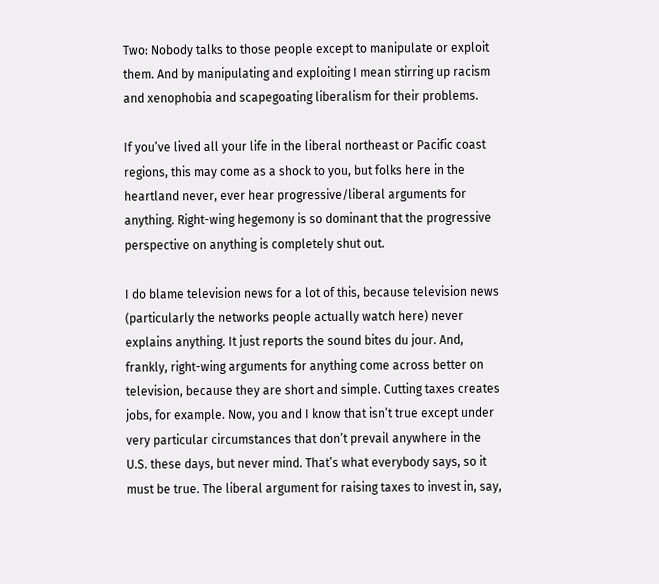Two: Nobody talks to those people except to manipulate or exploit them. And by manipulating and exploiting I mean stirring up racism and xenophobia and scapegoating liberalism for their problems.

If you’ve lived all your life in the liberal northeast or Pacific coast regions, this may come as a shock to you, but folks here in the heartland never, ever hear progressive/liberal arguments for anything. Right-wing hegemony is so dominant that the progressive perspective on anything is completely shut out.

I do blame television news for a lot of this, because television news (particularly the networks people actually watch here) never explains anything. It just reports the sound bites du jour. And, frankly, right-wing arguments for anything come across better on television, because they are short and simple. Cutting taxes creates jobs, for example. Now, you and I know that isn’t true except under very particular circumstances that don’t prevail anywhere in the U.S. these days, but never mind. That’s what everybody says, so it must be true. The liberal argument for raising taxes to invest in, say,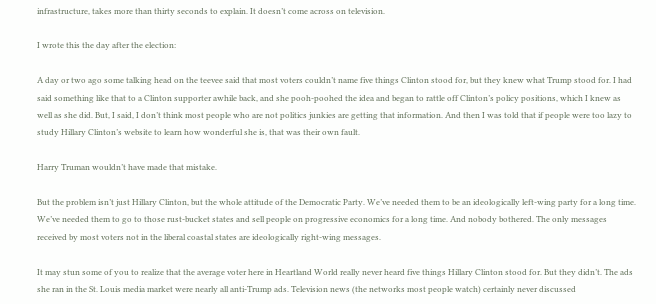infrastructure, takes more than thirty seconds to explain. It doesn’t come across on television.

I wrote this the day after the election:

A day or two ago some talking head on the teevee said that most voters couldn’t name five things Clinton stood for, but they knew what Trump stood for. I had said something like that to a Clinton supporter awhile back, and she pooh-poohed the idea and began to rattle off Clinton’s policy positions, which I knew as well as she did. But, I said, I don’t think most people who are not politics junkies are getting that information. And then I was told that if people were too lazy to study Hillary Clinton’s website to learn how wonderful she is, that was their own fault.

Harry Truman wouldn’t have made that mistake.

But the problem isn’t just Hillary Clinton, but the whole attitude of the Democratic Party. We’ve needed them to be an ideologically left-wing party for a long time. We’ve needed them to go to those rust-bucket states and sell people on progressive economics for a long time. And nobody bothered. The only messages received by most voters not in the liberal coastal states are ideologically right-wing messages.

It may stun some of you to realize that the average voter here in Heartland World really never heard five things Hillary Clinton stood for. But they didn’t. The ads she ran in the St. Louis media market were nearly all anti-Trump ads. Television news (the networks most people watch) certainly never discussed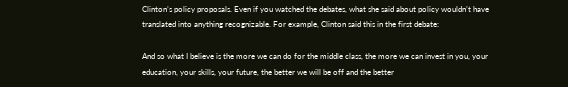Clinton’s policy proposals. Even if you watched the debates, what she said about policy wouldn’t have translated into anything recognizable. For example, Clinton said this in the first debate:

And so what I believe is the more we can do for the middle class, the more we can invest in you, your education, your skills, your future, the better we will be off and the better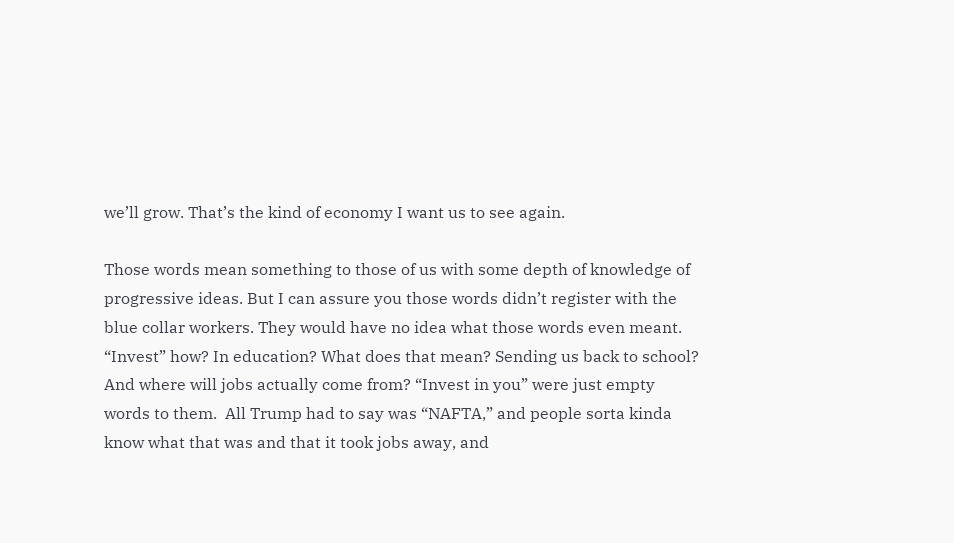we’ll grow. That’s the kind of economy I want us to see again.

Those words mean something to those of us with some depth of knowledge of progressive ideas. But I can assure you those words didn’t register with the blue collar workers. They would have no idea what those words even meant. “Invest” how? In education? What does that mean? Sending us back to school? And where will jobs actually come from? “Invest in you” were just empty words to them.  All Trump had to say was “NAFTA,” and people sorta kinda know what that was and that it took jobs away, and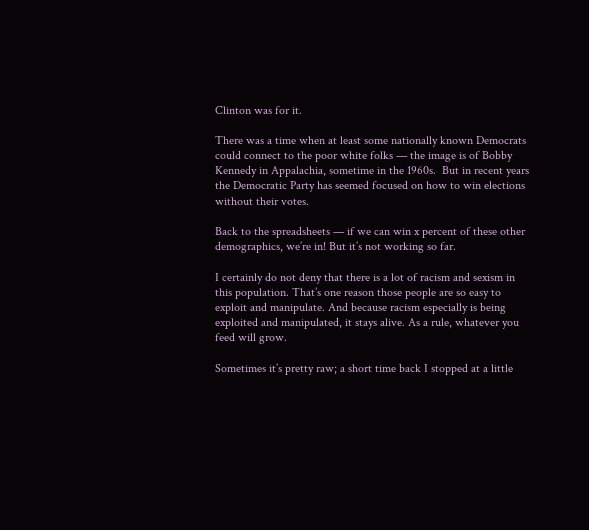Clinton was for it.

There was a time when at least some nationally known Democrats could connect to the poor white folks — the image is of Bobby Kennedy in Appalachia, sometime in the 1960s.  But in recent years the Democratic Party has seemed focused on how to win elections without their votes.

Back to the spreadsheets — if we can win x percent of these other demographics, we’re in! But it’s not working so far.

I certainly do not deny that there is a lot of racism and sexism in this population. That’s one reason those people are so easy to exploit and manipulate. And because racism especially is being exploited and manipulated, it stays alive. As a rule, whatever you feed will grow.

Sometimes it’s pretty raw; a short time back I stopped at a little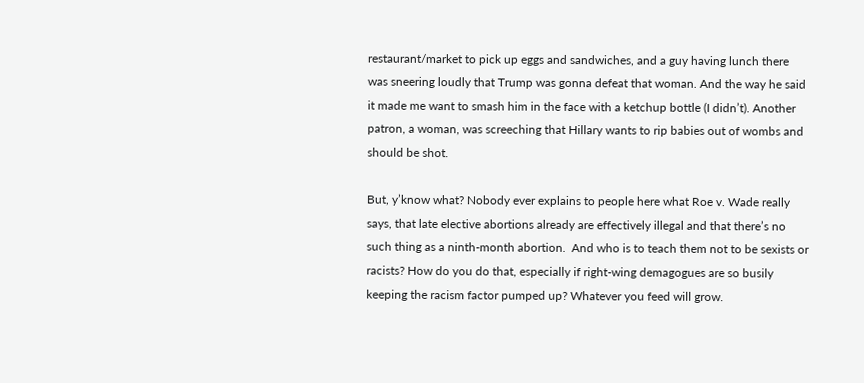restaurant/market to pick up eggs and sandwiches, and a guy having lunch there was sneering loudly that Trump was gonna defeat that woman. And the way he said it made me want to smash him in the face with a ketchup bottle (I didn’t). Another patron, a woman, was screeching that Hillary wants to rip babies out of wombs and should be shot.

But, y’know what? Nobody ever explains to people here what Roe v. Wade really says, that late elective abortions already are effectively illegal and that there’s no such thing as a ninth-month abortion.  And who is to teach them not to be sexists or racists? How do you do that, especially if right-wing demagogues are so busily keeping the racism factor pumped up? Whatever you feed will grow.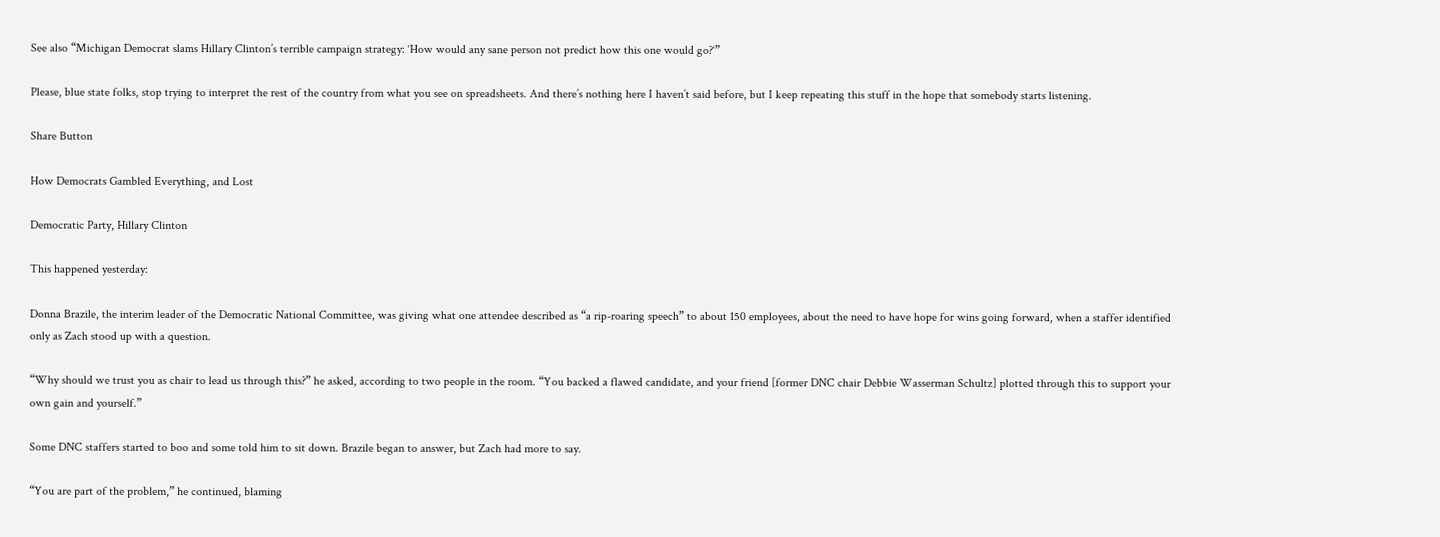See also “Michigan Democrat slams Hillary Clinton’s terrible campaign strategy: ‘How would any sane person not predict how this one would go?‘”

Please, blue state folks, stop trying to interpret the rest of the country from what you see on spreadsheets. And there’s nothing here I haven’t said before, but I keep repeating this stuff in the hope that somebody starts listening.

Share Button

How Democrats Gambled Everything, and Lost

Democratic Party, Hillary Clinton

This happened yesterday:

Donna Brazile, the interim leader of the Democratic National Committee, was giving what one attendee described as “a rip-roaring speech” to about 150 employees, about the need to have hope for wins going forward, when a staffer identified only as Zach stood up with a question.

“Why should we trust you as chair to lead us through this?” he asked, according to two people in the room. “You backed a flawed candidate, and your friend [former DNC chair Debbie Wasserman Schultz] plotted through this to support your own gain and yourself.”

Some DNC staffers started to boo and some told him to sit down. Brazile began to answer, but Zach had more to say.

“You are part of the problem,” he continued, blaming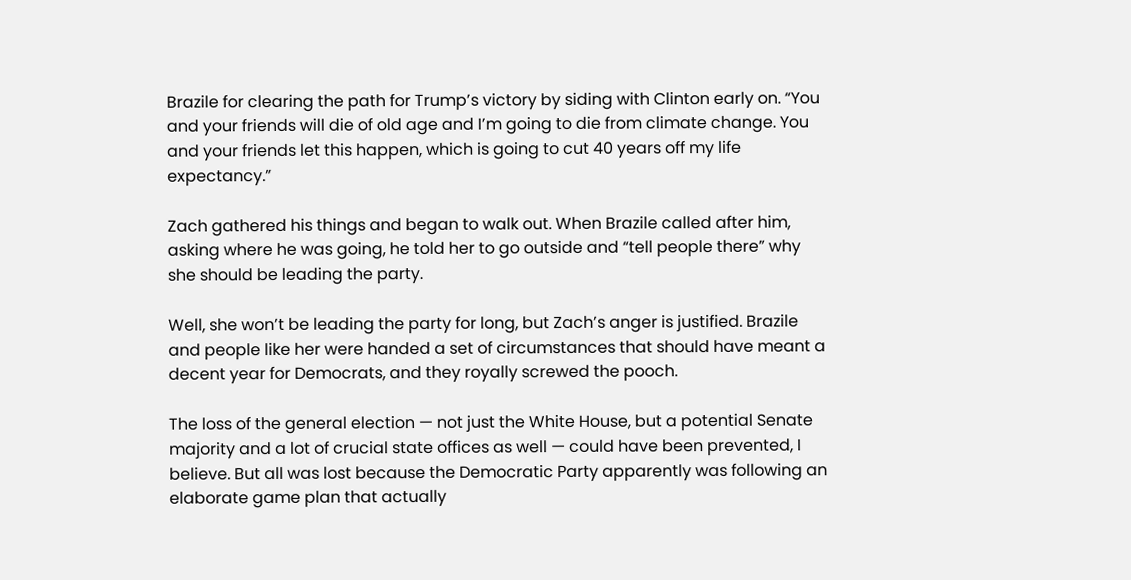Brazile for clearing the path for Trump’s victory by siding with Clinton early on. “You and your friends will die of old age and I’m going to die from climate change. You and your friends let this happen, which is going to cut 40 years off my life expectancy.”

Zach gathered his things and began to walk out. When Brazile called after him, asking where he was going, he told her to go outside and “tell people there” why she should be leading the party.

Well, she won’t be leading the party for long, but Zach’s anger is justified. Brazile and people like her were handed a set of circumstances that should have meant a decent year for Democrats, and they royally screwed the pooch.

The loss of the general election — not just the White House, but a potential Senate majority and a lot of crucial state offices as well — could have been prevented, I believe. But all was lost because the Democratic Party apparently was following an elaborate game plan that actually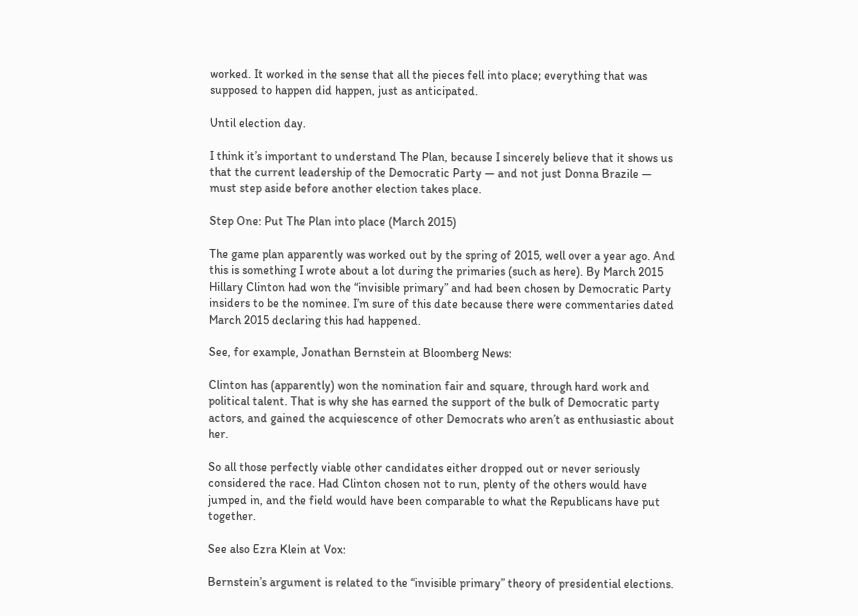worked. It worked in the sense that all the pieces fell into place; everything that was supposed to happen did happen, just as anticipated.

Until election day.

I think it’s important to understand The Plan, because I sincerely believe that it shows us that the current leadership of the Democratic Party — and not just Donna Brazile — must step aside before another election takes place.

Step One: Put The Plan into place (March 2015)

The game plan apparently was worked out by the spring of 2015, well over a year ago. And this is something I wrote about a lot during the primaries (such as here). By March 2015 Hillary Clinton had won the “invisible primary” and had been chosen by Democratic Party insiders to be the nominee. I’m sure of this date because there were commentaries dated March 2015 declaring this had happened.

See, for example, Jonathan Bernstein at Bloomberg News:

Clinton has (apparently) won the nomination fair and square, through hard work and political talent. That is why she has earned the support of the bulk of Democratic party actors, and gained the acquiescence of other Democrats who aren’t as enthusiastic about her.

So all those perfectly viable other candidates either dropped out or never seriously considered the race. Had Clinton chosen not to run, plenty of the others would have jumped in, and the field would have been comparable to what the Republicans have put together.

See also Ezra Klein at Vox:

Bernstein’s argument is related to the “invisible primary” theory of presidential elections.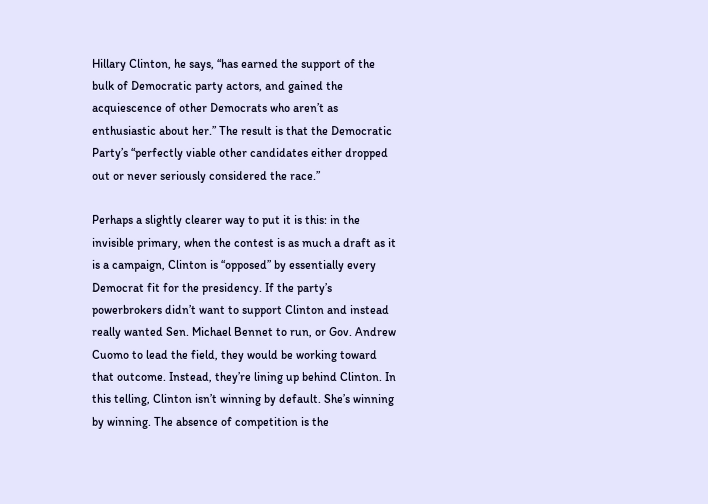Hillary Clinton, he says, “has earned the support of the bulk of Democratic party actors, and gained the acquiescence of other Democrats who aren’t as enthusiastic about her.” The result is that the Democratic Party’s “perfectly viable other candidates either dropped out or never seriously considered the race.”

Perhaps a slightly clearer way to put it is this: in the invisible primary, when the contest is as much a draft as it is a campaign, Clinton is “opposed” by essentially every Democrat fit for the presidency. If the party’s powerbrokers didn’t want to support Clinton and instead really wanted Sen. Michael Bennet to run, or Gov. Andrew Cuomo to lead the field, they would be working toward that outcome. Instead, they’re lining up behind Clinton. In this telling, Clinton isn’t winning by default. She’s winning by winning. The absence of competition is the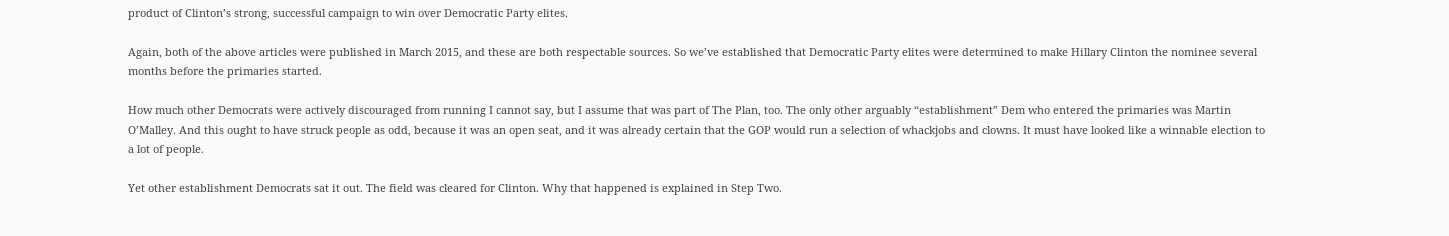product of Clinton’s strong, successful campaign to win over Democratic Party elites.

Again, both of the above articles were published in March 2015, and these are both respectable sources. So we’ve established that Democratic Party elites were determined to make Hillary Clinton the nominee several months before the primaries started.

How much other Democrats were actively discouraged from running I cannot say, but I assume that was part of The Plan, too. The only other arguably “establishment” Dem who entered the primaries was Martin O’Malley. And this ought to have struck people as odd, because it was an open seat, and it was already certain that the GOP would run a selection of whackjobs and clowns. It must have looked like a winnable election to a lot of people.

Yet other establishment Democrats sat it out. The field was cleared for Clinton. Why that happened is explained in Step Two.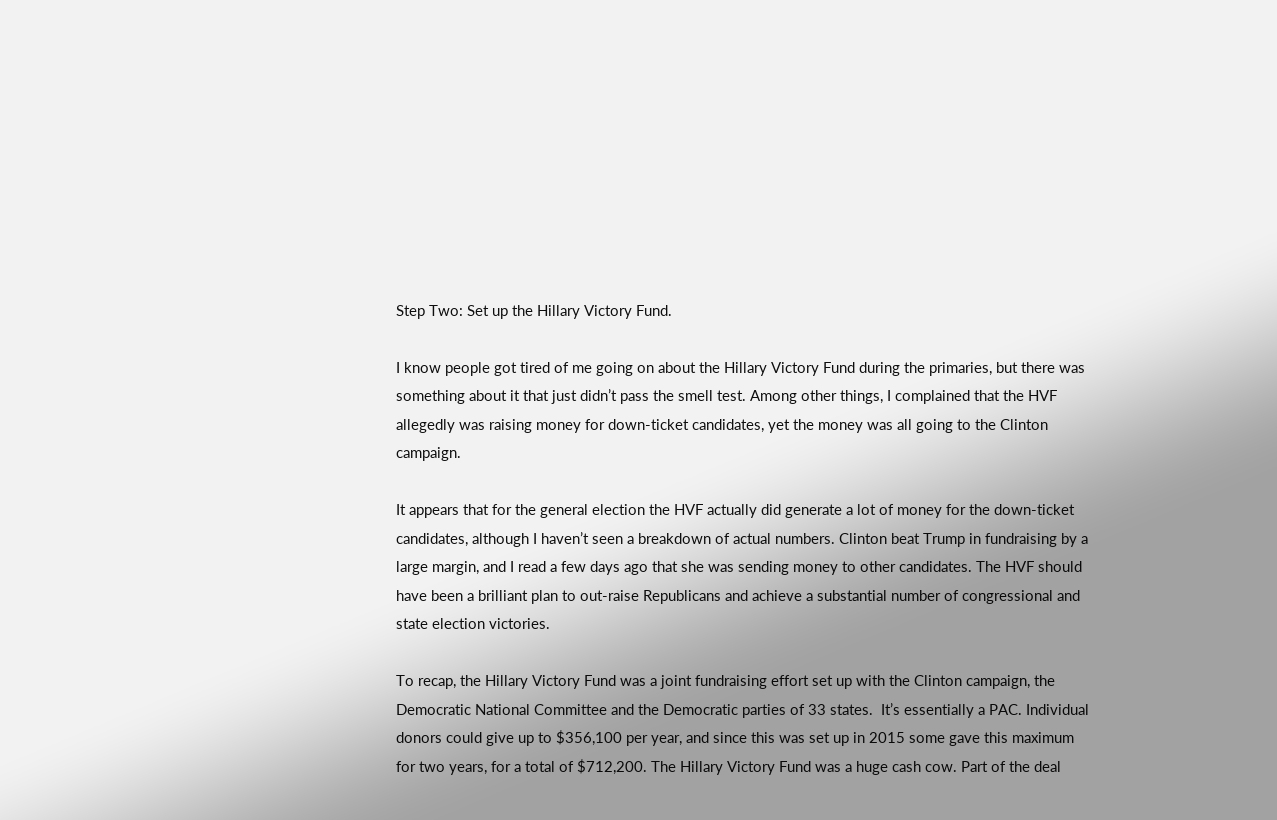Step Two: Set up the Hillary Victory Fund.

I know people got tired of me going on about the Hillary Victory Fund during the primaries, but there was something about it that just didn’t pass the smell test. Among other things, I complained that the HVF allegedly was raising money for down-ticket candidates, yet the money was all going to the Clinton campaign.

It appears that for the general election the HVF actually did generate a lot of money for the down-ticket candidates, although I haven’t seen a breakdown of actual numbers. Clinton beat Trump in fundraising by a large margin, and I read a few days ago that she was sending money to other candidates. The HVF should have been a brilliant plan to out-raise Republicans and achieve a substantial number of congressional and state election victories.

To recap, the Hillary Victory Fund was a joint fundraising effort set up with the Clinton campaign, the Democratic National Committee and the Democratic parties of 33 states.  It’s essentially a PAC. Individual donors could give up to $356,100 per year, and since this was set up in 2015 some gave this maximum for two years, for a total of $712,200. The Hillary Victory Fund was a huge cash cow. Part of the deal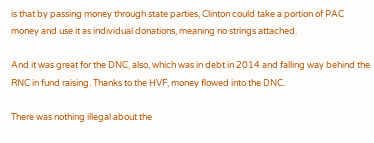is that by passing money through state parties, Clinton could take a portion of PAC money and use it as individual donations, meaning no strings attached.

And it was great for the DNC, also, which was in debt in 2014 and falling way behind the RNC in fund raising. Thanks to the HVF, money flowed into the DNC.

There was nothing illegal about the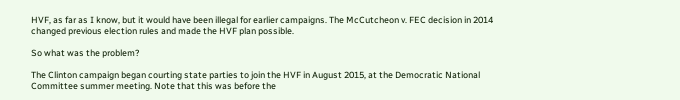HVF, as far as I know, but it would have been illegal for earlier campaigns. The McCutcheon v. FEC decision in 2014 changed previous election rules and made the HVF plan possible.

So what was the problem?

The Clinton campaign began courting state parties to join the HVF in August 2015, at the Democratic National Committee summer meeting. Note that this was before the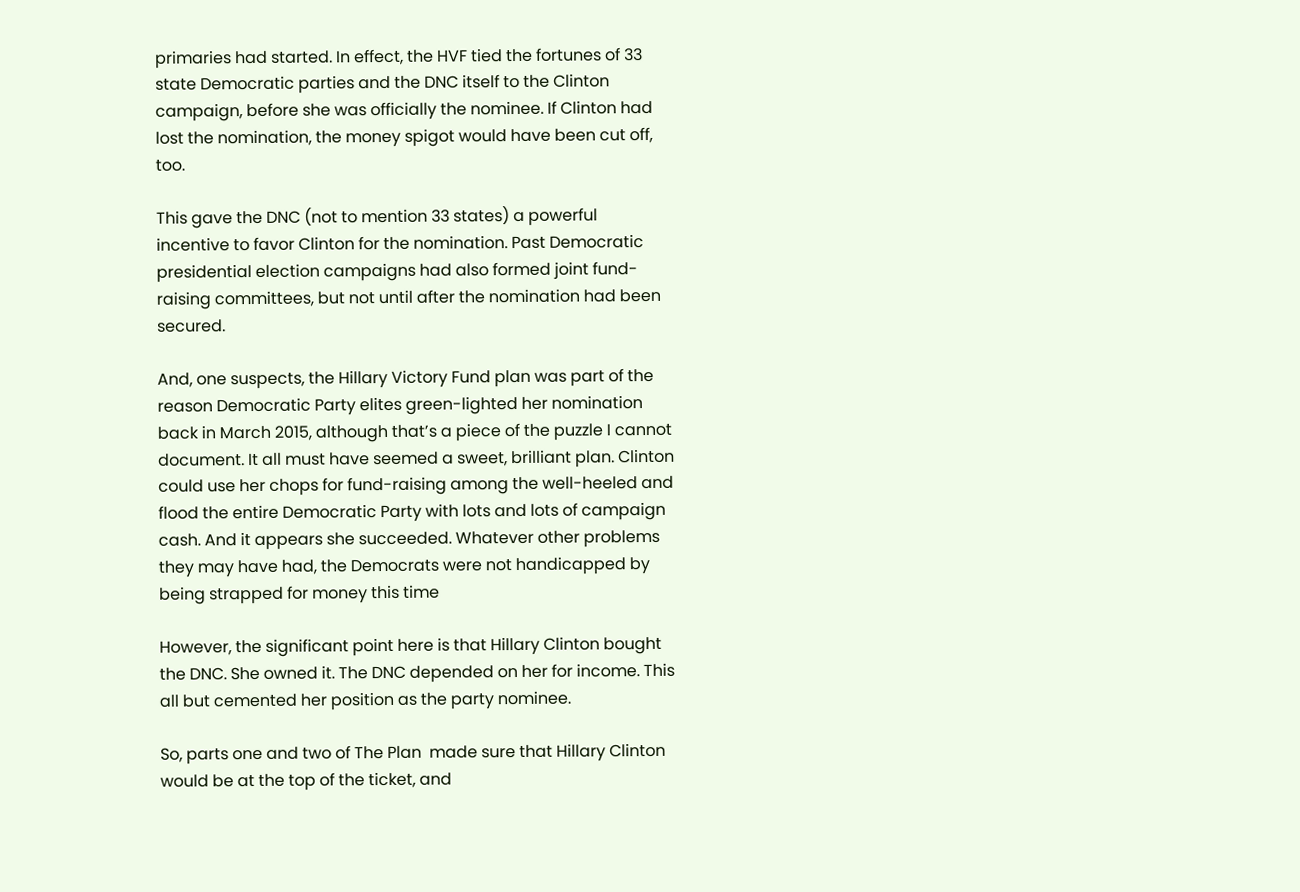primaries had started. In effect, the HVF tied the fortunes of 33 state Democratic parties and the DNC itself to the Clinton campaign, before she was officially the nominee. If Clinton had lost the nomination, the money spigot would have been cut off, too.

This gave the DNC (not to mention 33 states) a powerful incentive to favor Clinton for the nomination. Past Democratic presidential election campaigns had also formed joint fund-raising committees, but not until after the nomination had been secured.

And, one suspects, the Hillary Victory Fund plan was part of the reason Democratic Party elites green-lighted her nomination back in March 2015, although that’s a piece of the puzzle I cannot document. It all must have seemed a sweet, brilliant plan. Clinton could use her chops for fund-raising among the well-heeled and flood the entire Democratic Party with lots and lots of campaign cash. And it appears she succeeded. Whatever other problems they may have had, the Democrats were not handicapped by being strapped for money this time

However, the significant point here is that Hillary Clinton bought the DNC. She owned it. The DNC depended on her for income. This all but cemented her position as the party nominee.

So, parts one and two of The Plan  made sure that Hillary Clinton would be at the top of the ticket, and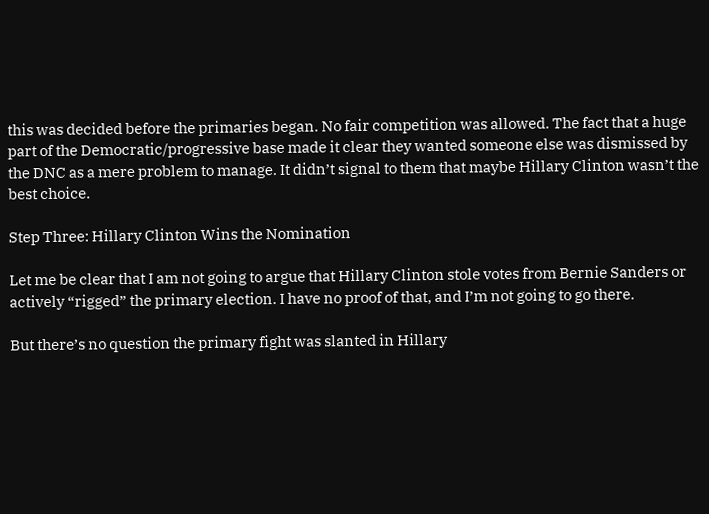this was decided before the primaries began. No fair competition was allowed. The fact that a huge part of the Democratic/progressive base made it clear they wanted someone else was dismissed by the DNC as a mere problem to manage. It didn’t signal to them that maybe Hillary Clinton wasn’t the best choice.

Step Three: Hillary Clinton Wins the Nomination

Let me be clear that I am not going to argue that Hillary Clinton stole votes from Bernie Sanders or actively “rigged” the primary election. I have no proof of that, and I’m not going to go there.

But there’s no question the primary fight was slanted in Hillary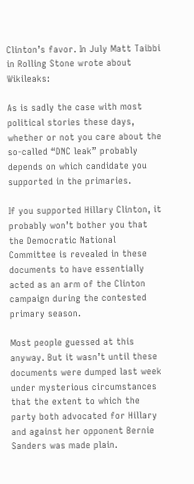Clinton’s favor. In July Matt Taibbi in Rolling Stone wrote about Wikileaks:

As is sadly the case with most political stories these days, whether or not you care about the so-called “DNC leak” probably depends on which candidate you supported in the primaries.

If you supported Hillary Clinton, it probably won’t bother you that the Democratic National Committee is revealed in these documents to have essentially acted as an arm of the Clinton campaign during the contested primary season.

Most people guessed at this anyway. But it wasn’t until these documents were dumped last week under mysterious circumstances that the extent to which the party both advocated for Hillary and against her opponent Bernie Sanders was made plain.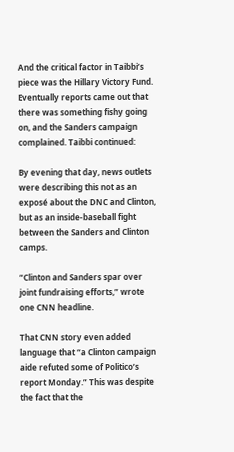And the critical factor in Taibbi’s piece was the Hillary Victory Fund. Eventually reports came out that there was something fishy going on, and the Sanders campaign complained. Taibbi continued:

By evening that day, news outlets were describing this not as an exposé about the DNC and Clinton, but as an inside-baseball fight between the Sanders and Clinton camps.

“Clinton and Sanders spar over joint fundraising efforts,” wrote one CNN headline.

That CNN story even added language that “a Clinton campaign aide refuted some of Politico’s report Monday.” This was despite the fact that the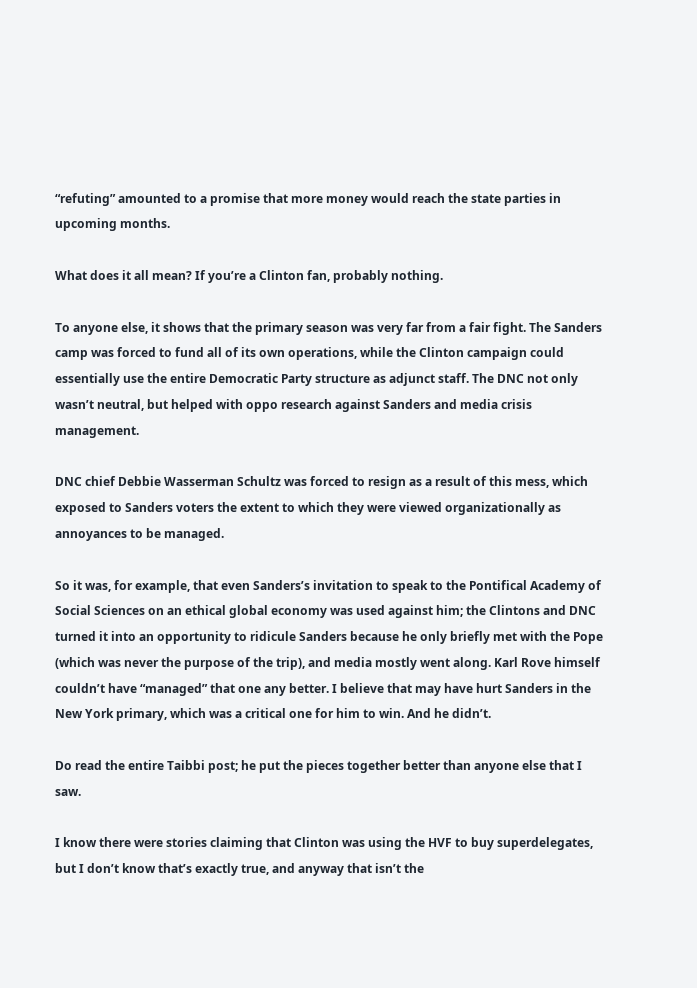“refuting” amounted to a promise that more money would reach the state parties in upcoming months.

What does it all mean? If you’re a Clinton fan, probably nothing.

To anyone else, it shows that the primary season was very far from a fair fight. The Sanders camp was forced to fund all of its own operations, while the Clinton campaign could essentially use the entire Democratic Party structure as adjunct staff. The DNC not only wasn’t neutral, but helped with oppo research against Sanders and media crisis management.

DNC chief Debbie Wasserman Schultz was forced to resign as a result of this mess, which exposed to Sanders voters the extent to which they were viewed organizationally as annoyances to be managed.

So it was, for example, that even Sanders’s invitation to speak to the Pontifical Academy of Social Sciences on an ethical global economy was used against him; the Clintons and DNC turned it into an opportunity to ridicule Sanders because he only briefly met with the Pope (which was never the purpose of the trip), and media mostly went along. Karl Rove himself couldn’t have “managed” that one any better. I believe that may have hurt Sanders in the New York primary, which was a critical one for him to win. And he didn’t.

Do read the entire Taibbi post; he put the pieces together better than anyone else that I saw.

I know there were stories claiming that Clinton was using the HVF to buy superdelegates, but I don’t know that’s exactly true, and anyway that isn’t the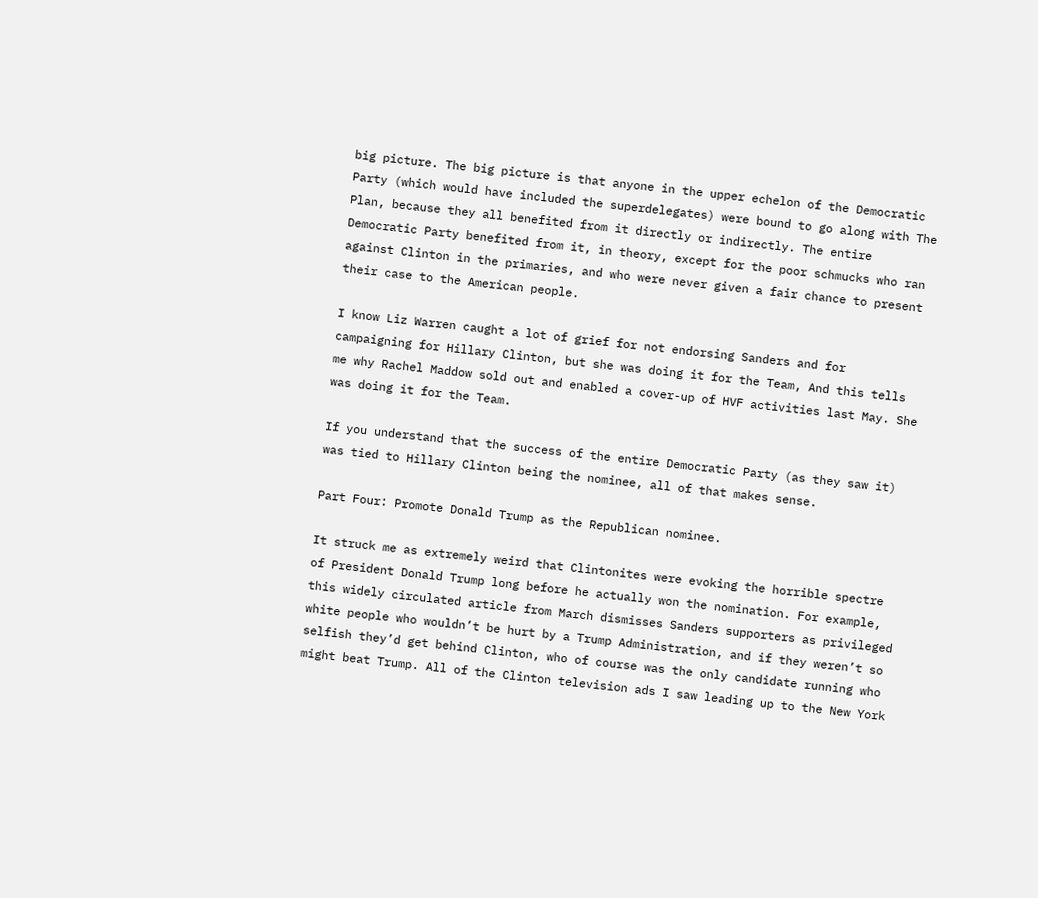big picture. The big picture is that anyone in the upper echelon of the Democratic Party (which would have included the superdelegates) were bound to go along with The Plan, because they all benefited from it directly or indirectly. The entire Democratic Party benefited from it, in theory, except for the poor schmucks who ran against Clinton in the primaries, and who were never given a fair chance to present their case to the American people.

I know Liz Warren caught a lot of grief for not endorsing Sanders and for campaigning for Hillary Clinton, but she was doing it for the Team, And this tells  me why Rachel Maddow sold out and enabled a cover-up of HVF activities last May. She was doing it for the Team.

If you understand that the success of the entire Democratic Party (as they saw it) was tied to Hillary Clinton being the nominee, all of that makes sense.

Part Four: Promote Donald Trump as the Republican nominee.

It struck me as extremely weird that Clintonites were evoking the horrible spectre of President Donald Trump long before he actually won the nomination. For example, this widely circulated article from March dismisses Sanders supporters as privileged white people who wouldn’t be hurt by a Trump Administration, and if they weren’t so selfish they’d get behind Clinton, who of course was the only candidate running who might beat Trump. All of the Clinton television ads I saw leading up to the New York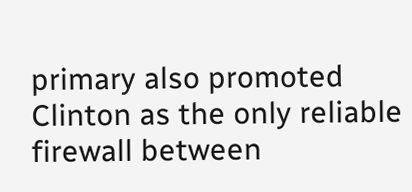primary also promoted Clinton as the only reliable firewall between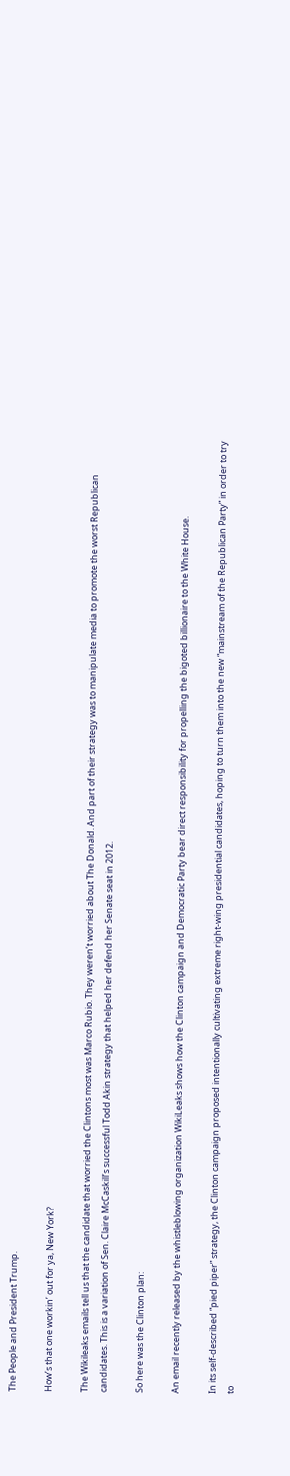The People and President Trump.

How’s that one workin’ out for ya, New York?

The Wikileaks emails tell us that the candidate that worried the Clintons most was Marco Rubio. They weren’t worried about The Donald. And part of their strategy was to manipulate media to promote the worst Republican candidates. This is a variation of Sen. Claire McCaskill’s successful Todd Akin strategy that helped her defend her Senate seat in 2012.

So here was the Clinton plan:

An email recently released by the whistleblowing organization WikiLeaks shows how the Clinton campaign and Democratic Party bear direct responsibility for propelling the bigoted billionaire to the White House.

In its self-described “pied piper” strategy, the Clinton campaign proposed intentionally cultivating extreme right-wing presidential candidates, hoping to turn them into the new “mainstream of the Republican Party” in order to try to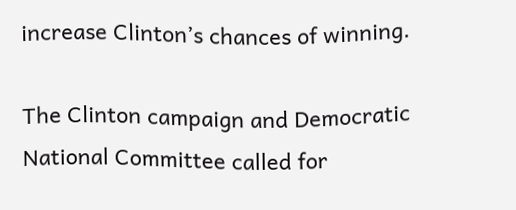increase Clinton’s chances of winning.

The Clinton campaign and Democratic National Committee called for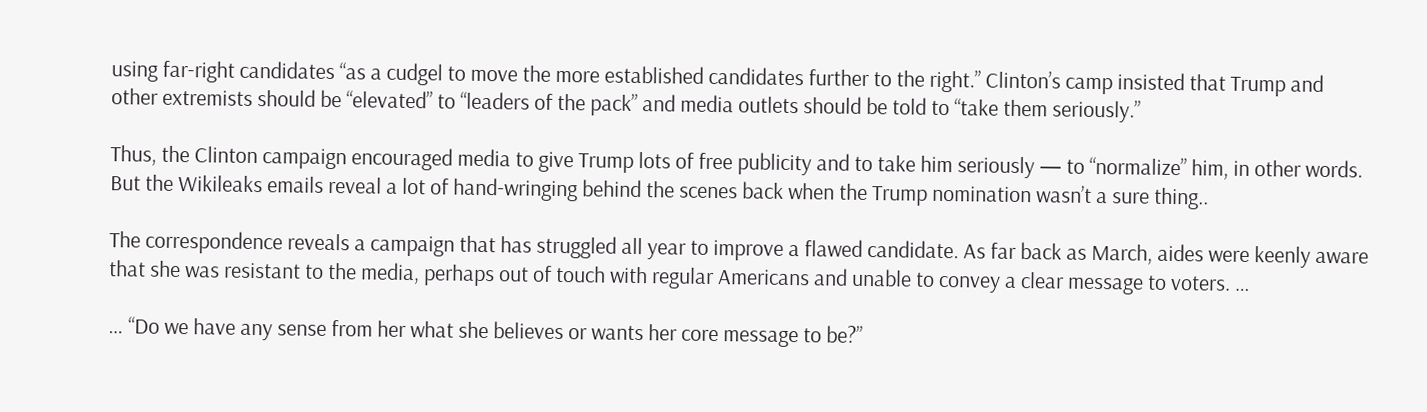using far-right candidates “as a cudgel to move the more established candidates further to the right.” Clinton’s camp insisted that Trump and other extremists should be “elevated” to “leaders of the pack” and media outlets should be told to “take them seriously.”

Thus, the Clinton campaign encouraged media to give Trump lots of free publicity and to take him seriously — to “normalize” him, in other words. But the Wikileaks emails reveal a lot of hand-wringing behind the scenes back when the Trump nomination wasn’t a sure thing..

The correspondence reveals a campaign that has struggled all year to improve a flawed candidate. As far back as March, aides were keenly aware that she was resistant to the media, perhaps out of touch with regular Americans and unable to convey a clear message to voters. …

… “Do we have any sense from her what she believes or wants her core message to be?”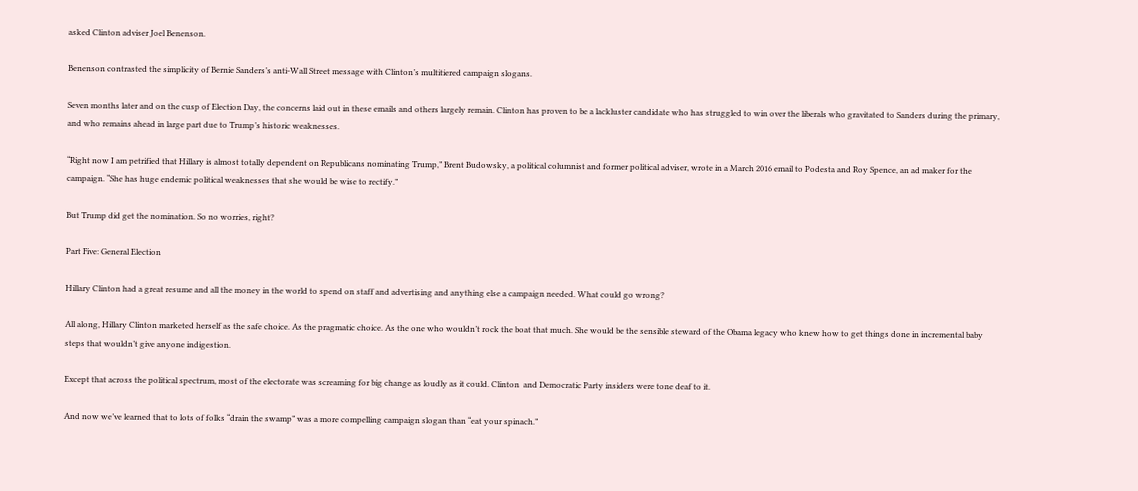asked Clinton adviser Joel Benenson.

Benenson contrasted the simplicity of Bernie Sanders’s anti-Wall Street message with Clinton’s multitiered campaign slogans.

Seven months later and on the cusp of Election Day, the concerns laid out in these emails and others largely remain. Clinton has proven to be a lackluster candidate who has struggled to win over the liberals who gravitated to Sanders during the primary, and who remains ahead in large part due to Trump’s historic weaknesses.

“Right now I am petrified that Hillary is almost totally dependent on Republicans nominating Trump,” Brent Budowsky, a political columnist and former political adviser, wrote in a March 2016 email to Podesta and Roy Spence, an ad maker for the campaign. “She has huge endemic political weaknesses that she would be wise to rectify.”

But Trump did get the nomination. So no worries, right?

Part Five: General Election

Hillary Clinton had a great resume and all the money in the world to spend on staff and advertising and anything else a campaign needed. What could go wrong?

All along, Hillary Clinton marketed herself as the safe choice. As the pragmatic choice. As the one who wouldn’t rock the boat that much. She would be the sensible steward of the Obama legacy who knew how to get things done in incremental baby steps that wouldn’t give anyone indigestion.

Except that across the political spectrum, most of the electorate was screaming for big change as loudly as it could. Clinton  and Democratic Party insiders were tone deaf to it.

And now we’ve learned that to lots of folks “drain the swamp” was a more compelling campaign slogan than “eat your spinach.”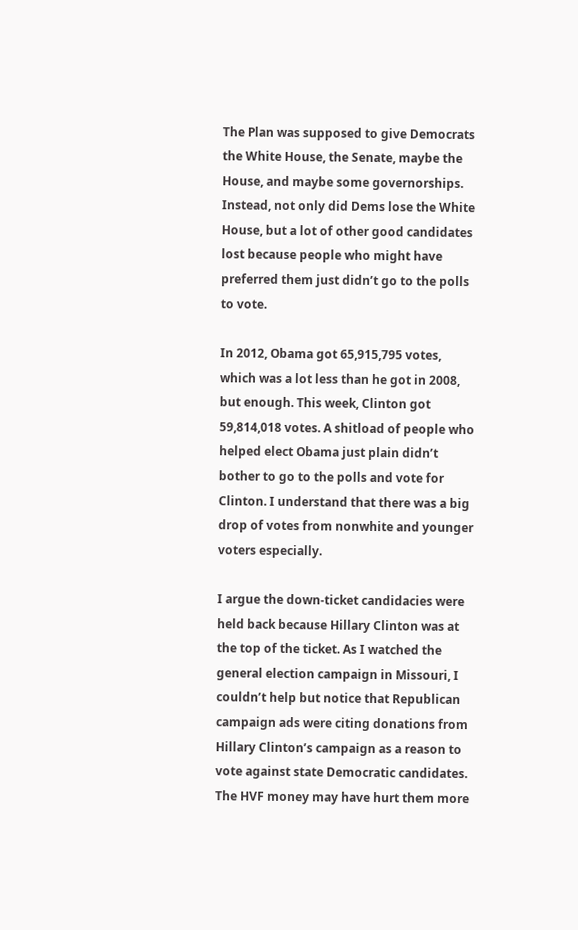The Plan was supposed to give Democrats the White House, the Senate, maybe the House, and maybe some governorships. Instead, not only did Dems lose the White House, but a lot of other good candidates lost because people who might have preferred them just didn’t go to the polls to vote.

In 2012, Obama got 65,915,795 votes, which was a lot less than he got in 2008, but enough. This week, Clinton got 59,814,018 votes. A shitload of people who helped elect Obama just plain didn’t bother to go to the polls and vote for Clinton. I understand that there was a big drop of votes from nonwhite and younger voters especially.

I argue the down-ticket candidacies were held back because Hillary Clinton was at the top of the ticket. As I watched the general election campaign in Missouri, I couldn’t help but notice that Republican campaign ads were citing donations from Hillary Clinton’s campaign as a reason to vote against state Democratic candidates. The HVF money may have hurt them more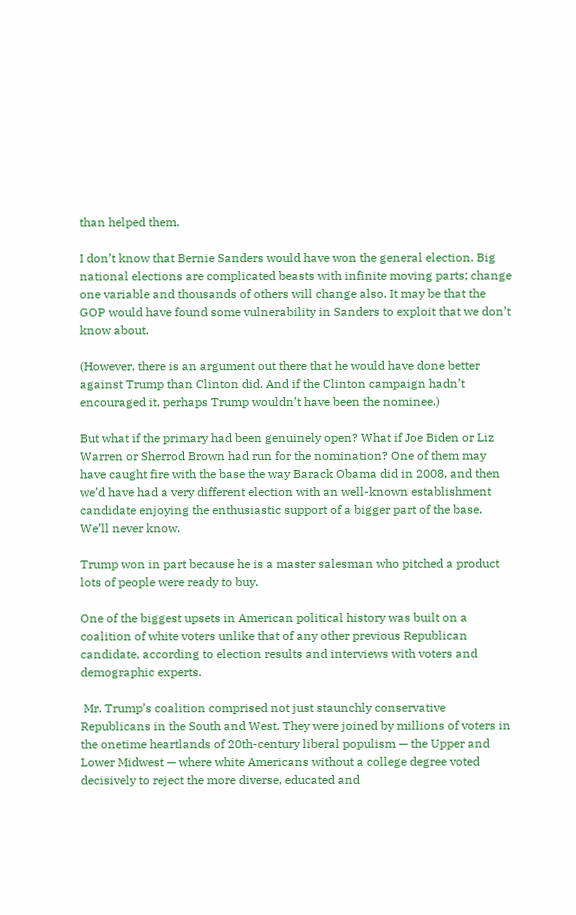than helped them.

I don’t know that Bernie Sanders would have won the general election. Big national elections are complicated beasts with infinite moving parts; change one variable and thousands of others will change also. It may be that the GOP would have found some vulnerability in Sanders to exploit that we don’t know about.

(However, there is an argument out there that he would have done better against Trump than Clinton did. And if the Clinton campaign hadn’t encouraged it, perhaps Trump wouldn’t have been the nominee.)

But what if the primary had been genuinely open? What if Joe Biden or Liz Warren or Sherrod Brown had run for the nomination? One of them may have caught fire with the base the way Barack Obama did in 2008, and then we’d have had a very different election with an well-known establishment candidate enjoying the enthusiastic support of a bigger part of the base. We’ll never know.

Trump won in part because he is a master salesman who pitched a product lots of people were ready to buy.

One of the biggest upsets in American political history was built on a coalition of white voters unlike that of any other previous Republican candidate, according to election results and interviews with voters and demographic experts.

 Mr. Trump’s coalition comprised not just staunchly conservative Republicans in the South and West. They were joined by millions of voters in the onetime heartlands of 20th-century liberal populism — the Upper and Lower Midwest — where white Americans without a college degree voted decisively to reject the more diverse, educated and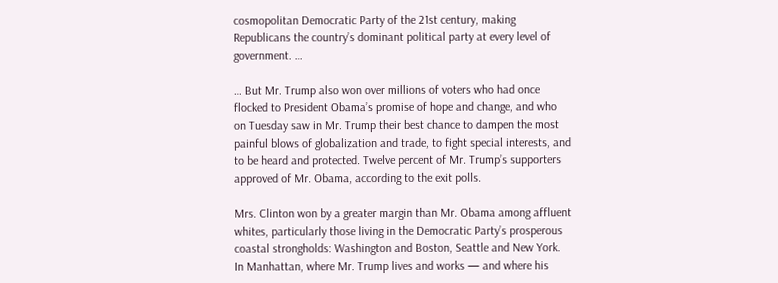cosmopolitan Democratic Party of the 21st century, making Republicans the country’s dominant political party at every level of government. …

… But Mr. Trump also won over millions of voters who had once flocked to President Obama’s promise of hope and change, and who on Tuesday saw in Mr. Trump their best chance to dampen the most painful blows of globalization and trade, to fight special interests, and to be heard and protected. Twelve percent of Mr. Trump’s supporters approved of Mr. Obama, according to the exit polls.

Mrs. Clinton won by a greater margin than Mr. Obama among affluent whites, particularly those living in the Democratic Party’s prosperous coastal strongholds: Washington and Boston, Seattle and New York. In Manhattan, where Mr. Trump lives and works — and where his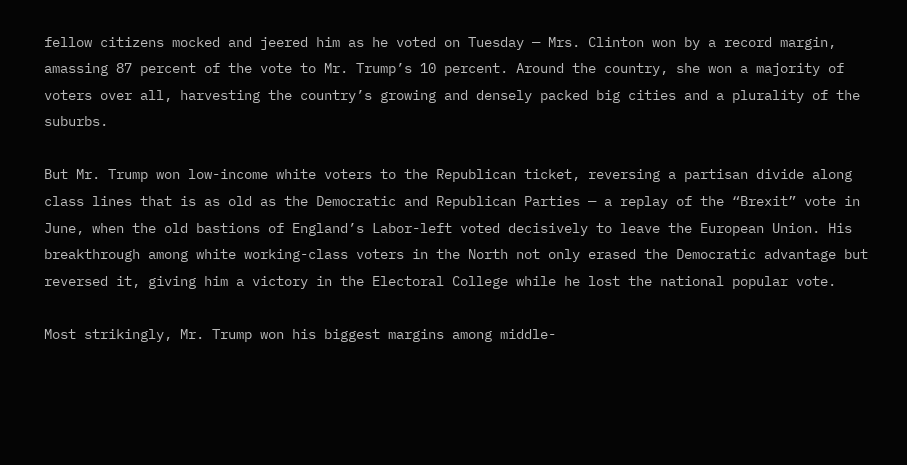fellow citizens mocked and jeered him as he voted on Tuesday — Mrs. Clinton won by a record margin, amassing 87 percent of the vote to Mr. Trump’s 10 percent. Around the country, she won a majority of voters over all, harvesting the country’s growing and densely packed big cities and a plurality of the suburbs.

But Mr. Trump won low-income white voters to the Republican ticket, reversing a partisan divide along class lines that is as old as the Democratic and Republican Parties — a replay of the “Brexit” vote in June, when the old bastions of England’s Labor-left voted decisively to leave the European Union. His breakthrough among white working-class voters in the North not only erased the Democratic advantage but reversed it, giving him a victory in the Electoral College while he lost the national popular vote.

Most strikingly, Mr. Trump won his biggest margins among middle-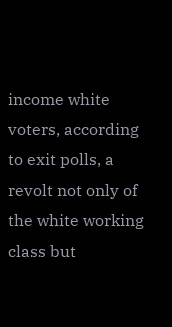income white voters, according to exit polls, a revolt not only of the white working class but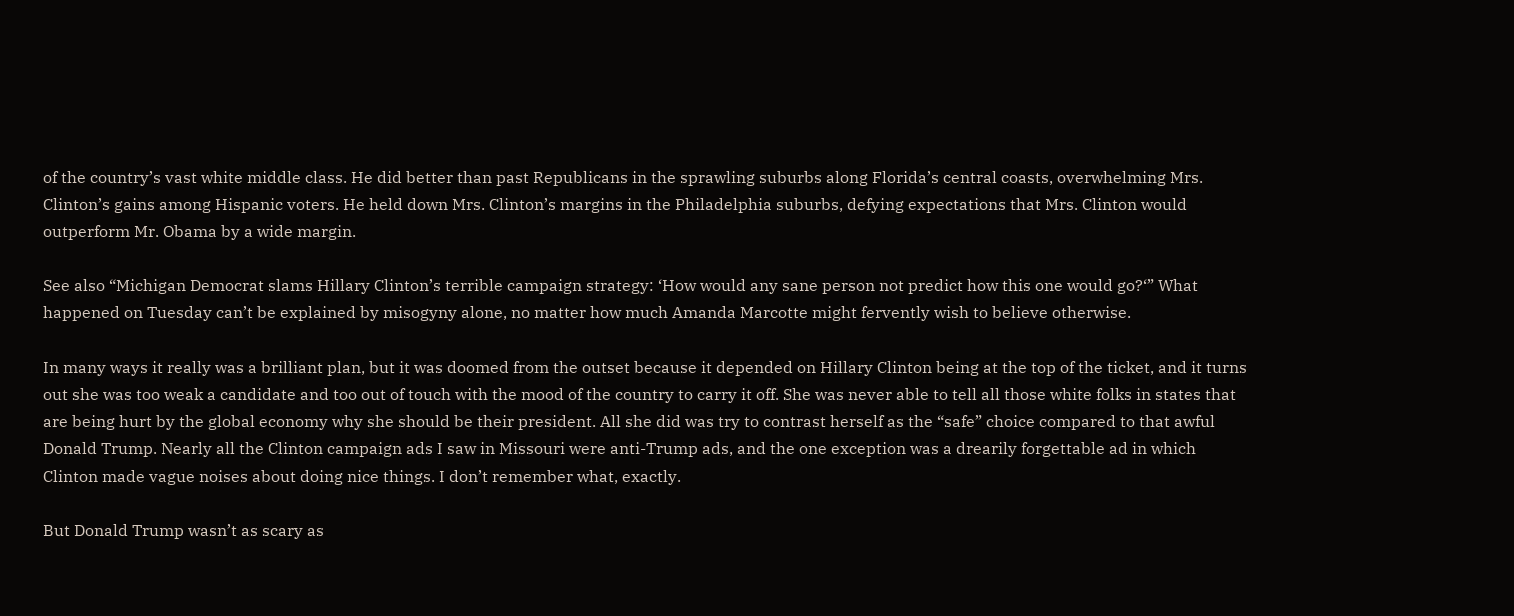of the country’s vast white middle class. He did better than past Republicans in the sprawling suburbs along Florida’s central coasts, overwhelming Mrs. Clinton’s gains among Hispanic voters. He held down Mrs. Clinton’s margins in the Philadelphia suburbs, defying expectations that Mrs. Clinton would outperform Mr. Obama by a wide margin.

See also “Michigan Democrat slams Hillary Clinton’s terrible campaign strategy: ‘How would any sane person not predict how this one would go?‘” What happened on Tuesday can’t be explained by misogyny alone, no matter how much Amanda Marcotte might fervently wish to believe otherwise.

In many ways it really was a brilliant plan, but it was doomed from the outset because it depended on Hillary Clinton being at the top of the ticket, and it turns out she was too weak a candidate and too out of touch with the mood of the country to carry it off. She was never able to tell all those white folks in states that are being hurt by the global economy why she should be their president. All she did was try to contrast herself as the “safe” choice compared to that awful Donald Trump. Nearly all the Clinton campaign ads I saw in Missouri were anti-Trump ads, and the one exception was a drearily forgettable ad in which Clinton made vague noises about doing nice things. I don’t remember what, exactly.

But Donald Trump wasn’t as scary as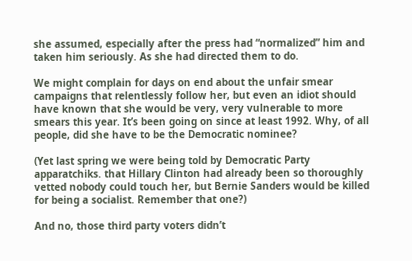she assumed, especially after the press had “normalized” him and taken him seriously. As she had directed them to do.

We might complain for days on end about the unfair smear campaigns that relentlessly follow her, but even an idiot should have known that she would be very, very vulnerable to more smears this year. It’s been going on since at least 1992. Why, of all people, did she have to be the Democratic nominee?

(Yet last spring we were being told by Democratic Party apparatchiks. that Hillary Clinton had already been so thoroughly vetted nobody could touch her, but Bernie Sanders would be killed for being a socialist. Remember that one?)

And no, those third party voters didn’t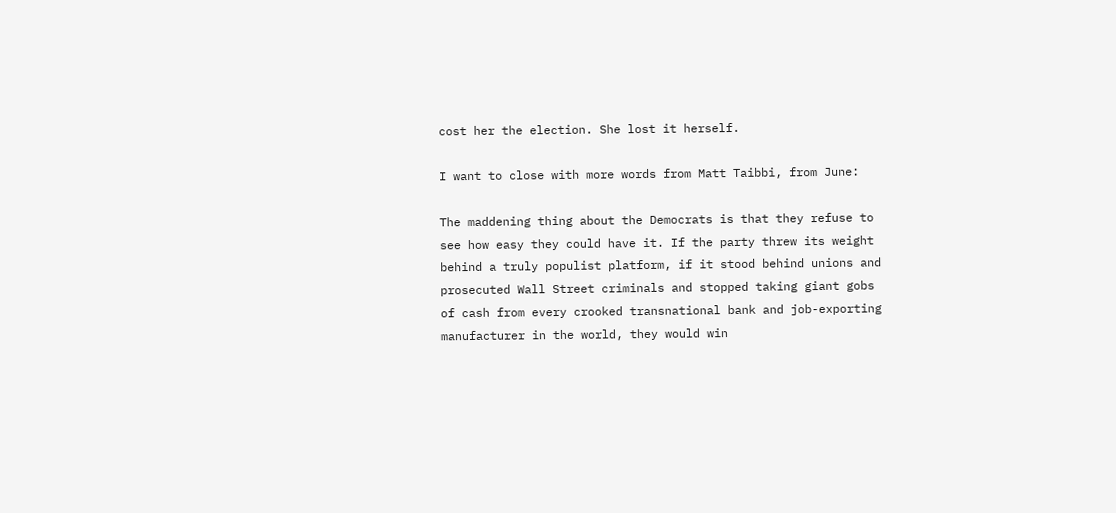cost her the election. She lost it herself.

I want to close with more words from Matt Taibbi, from June:

The maddening thing about the Democrats is that they refuse to see how easy they could have it. If the party threw its weight behind a truly populist platform, if it stood behind unions and prosecuted Wall Street criminals and stopped taking giant gobs of cash from every crooked transnational bank and job-exporting manufacturer in the world, they would win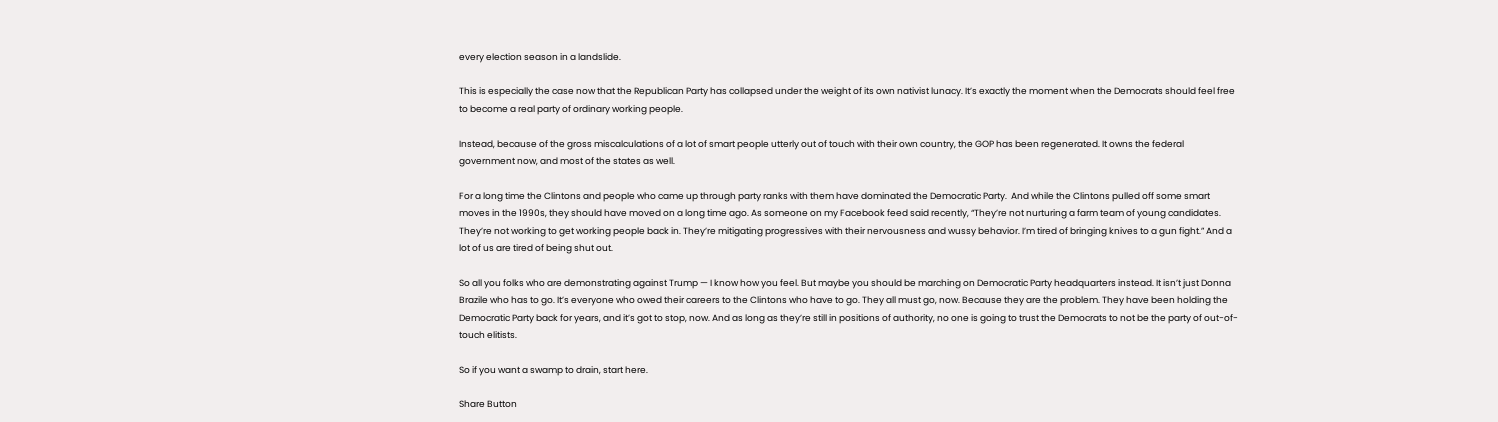every election season in a landslide.

This is especially the case now that the Republican Party has collapsed under the weight of its own nativist lunacy. It’s exactly the moment when the Democrats should feel free to become a real party of ordinary working people.

Instead, because of the gross miscalculations of a lot of smart people utterly out of touch with their own country, the GOP has been regenerated. It owns the federal government now, and most of the states as well.

For a long time the Clintons and people who came up through party ranks with them have dominated the Democratic Party.  And while the Clintons pulled off some smart moves in the 1990s, they should have moved on a long time ago. As someone on my Facebook feed said recently, “They’re not nurturing a farm team of young candidates. They’re not working to get working people back in. They’re mitigating progressives with their nervousness and wussy behavior. I’m tired of bringing knives to a gun fight.” And a lot of us are tired of being shut out.

So all you folks who are demonstrating against Trump — I know how you feel. But maybe you should be marching on Democratic Party headquarters instead. It isn’t just Donna Brazile who has to go. It’s everyone who owed their careers to the Clintons who have to go. They all must go, now. Because they are the problem. They have been holding the Democratic Party back for years, and it’s got to stop, now. And as long as they’re still in positions of authority, no one is going to trust the Democrats to not be the party of out-of-touch elitists.

So if you want a swamp to drain, start here.

Share Button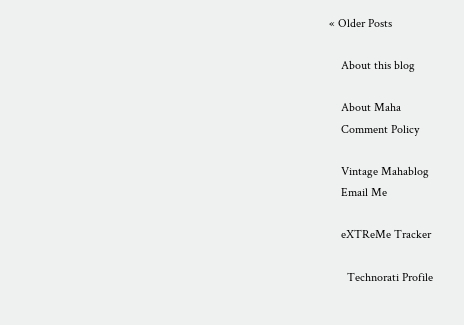« Older Posts

    About this blog

    About Maha
    Comment Policy

    Vintage Mahablog
    Email Me

    eXTReMe Tracker

      Technorati Profile